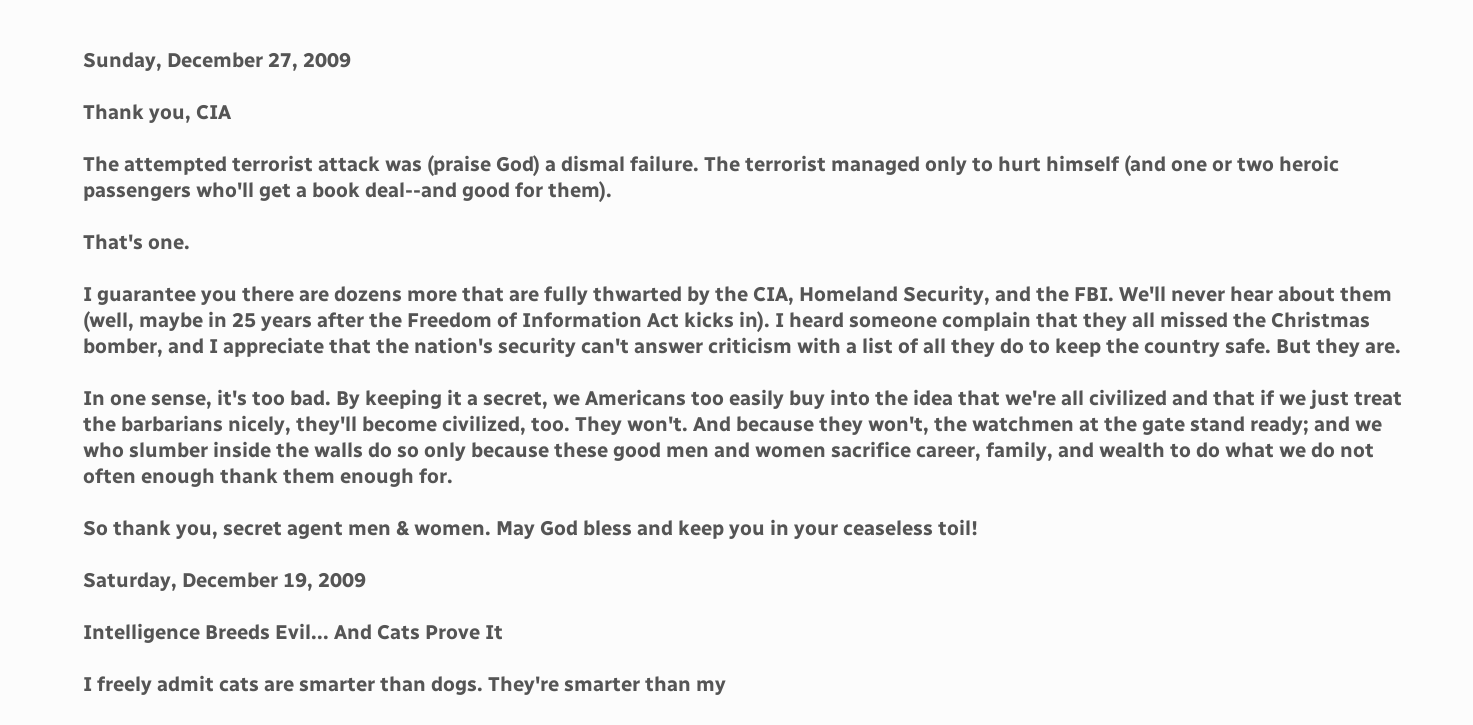Sunday, December 27, 2009

Thank you, CIA

The attempted terrorist attack was (praise God) a dismal failure. The terrorist managed only to hurt himself (and one or two heroic passengers who'll get a book deal--and good for them).

That's one.

I guarantee you there are dozens more that are fully thwarted by the CIA, Homeland Security, and the FBI. We'll never hear about them (well, maybe in 25 years after the Freedom of Information Act kicks in). I heard someone complain that they all missed the Christmas bomber, and I appreciate that the nation's security can't answer criticism with a list of all they do to keep the country safe. But they are.

In one sense, it's too bad. By keeping it a secret, we Americans too easily buy into the idea that we're all civilized and that if we just treat the barbarians nicely, they'll become civilized, too. They won't. And because they won't, the watchmen at the gate stand ready; and we who slumber inside the walls do so only because these good men and women sacrifice career, family, and wealth to do what we do not often enough thank them enough for.

So thank you, secret agent men & women. May God bless and keep you in your ceaseless toil!

Saturday, December 19, 2009

Intelligence Breeds Evil... And Cats Prove It

I freely admit cats are smarter than dogs. They're smarter than my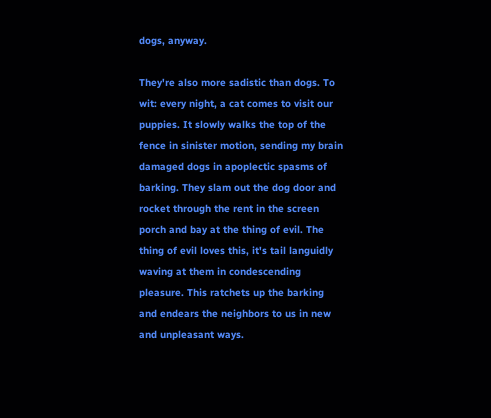dogs, anyway.

They're also more sadistic than dogs. To wit: every night, a cat comes to visit our puppies. It slowly walks the top of the fence in sinister motion, sending my brain damaged dogs in apoplectic spasms of barking. They slam out the dog door and rocket through the rent in the screen porch and bay at the thing of evil. The thing of evil loves this, it's tail languidly waving at them in condescending pleasure. This ratchets up the barking and endears the neighbors to us in new and unpleasant ways.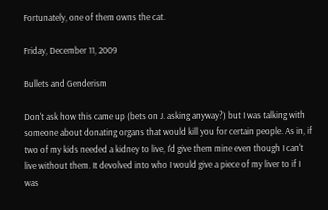Fortunately, one of them owns the cat.

Friday, December 11, 2009

Bullets and Genderism

Don't ask how this came up (bets on J. asking anyway?) but I was talking with someone about donating organs that would kill you for certain people. As in, if two of my kids needed a kidney to live, I'd give them mine even though I can't live without them. It devolved into who I would give a piece of my liver to if I was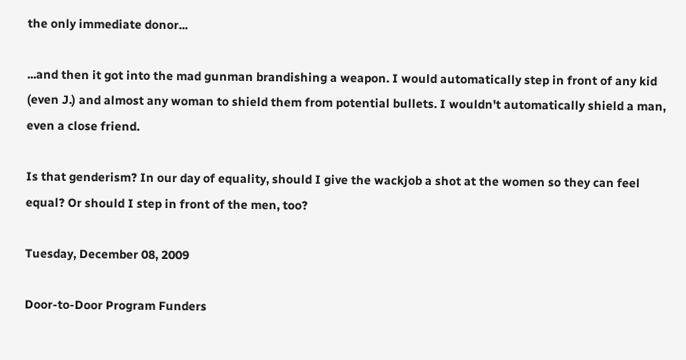the only immediate donor...

...and then it got into the mad gunman brandishing a weapon. I would automatically step in front of any kid (even J.) and almost any woman to shield them from potential bullets. I wouldn't automatically shield a man, even a close friend.

Is that genderism? In our day of equality, should I give the wackjob a shot at the women so they can feel equal? Or should I step in front of the men, too?

Tuesday, December 08, 2009

Door-to-Door Program Funders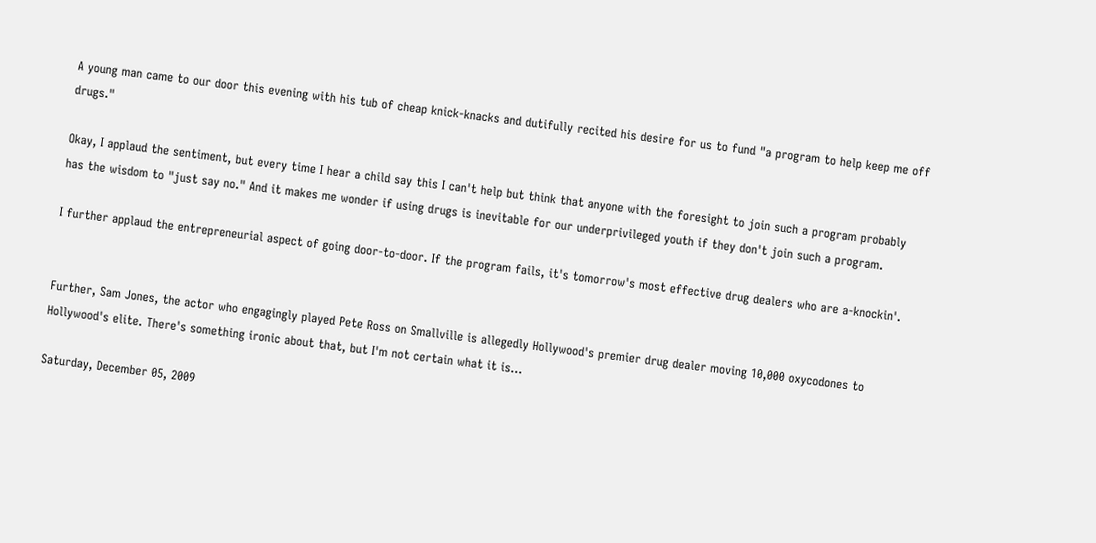A young man came to our door this evening with his tub of cheap knick-knacks and dutifully recited his desire for us to fund "a program to help keep me off drugs."

Okay, I applaud the sentiment, but every time I hear a child say this I can't help but think that anyone with the foresight to join such a program probably has the wisdom to "just say no." And it makes me wonder if using drugs is inevitable for our underprivileged youth if they don't join such a program.

I further applaud the entrepreneurial aspect of going door-to-door. If the program fails, it's tomorrow's most effective drug dealers who are a-knockin'.


Further, Sam Jones, the actor who engagingly played Pete Ross on Smallville is allegedly Hollywood's premier drug dealer moving 10,000 oxycodones to Hollywood's elite. There's something ironic about that, but I'm not certain what it is...

Saturday, December 05, 2009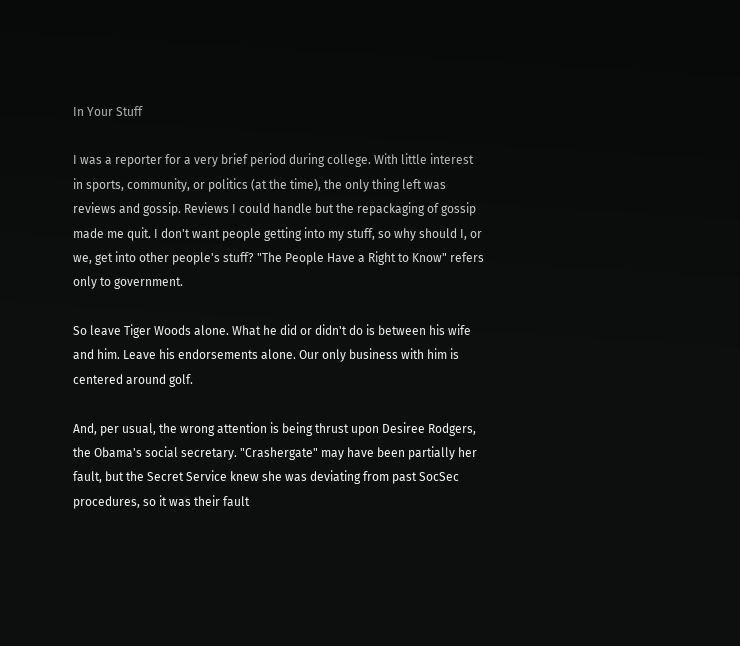In Your Stuff

I was a reporter for a very brief period during college. With little interest in sports, community, or politics (at the time), the only thing left was reviews and gossip. Reviews I could handle but the repackaging of gossip made me quit. I don't want people getting into my stuff, so why should I, or we, get into other people's stuff? "The People Have a Right to Know" refers only to government.

So leave Tiger Woods alone. What he did or didn't do is between his wife and him. Leave his endorsements alone. Our only business with him is centered around golf.

And, per usual, the wrong attention is being thrust upon Desiree Rodgers, the Obama's social secretary. "Crashergate" may have been partially her fault, but the Secret Service knew she was deviating from past SocSec procedures, so it was their fault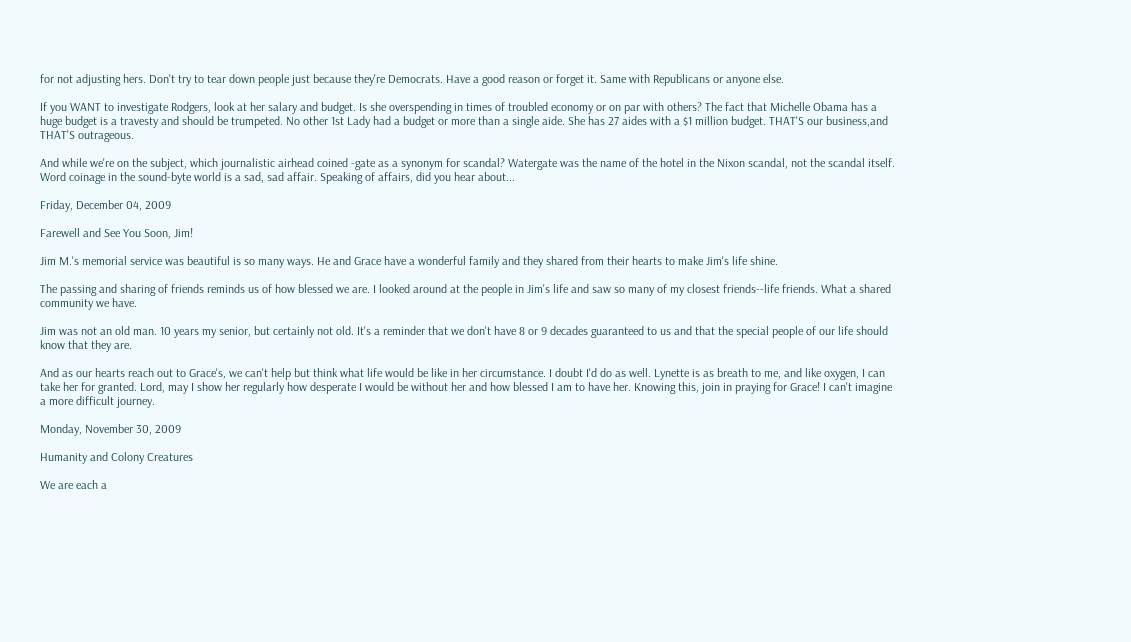for not adjusting hers. Don't try to tear down people just because they're Democrats. Have a good reason or forget it. Same with Republicans or anyone else.

If you WANT to investigate Rodgers, look at her salary and budget. Is she overspending in times of troubled economy or on par with others? The fact that Michelle Obama has a huge budget is a travesty and should be trumpeted. No other 1st Lady had a budget or more than a single aide. She has 27 aides with a $1 million budget. THAT'S our business,and THAT'S outrageous.

And while we're on the subject, which journalistic airhead coined -gate as a synonym for scandal? Watergate was the name of the hotel in the Nixon scandal, not the scandal itself. Word coinage in the sound-byte world is a sad, sad affair. Speaking of affairs, did you hear about...

Friday, December 04, 2009

Farewell and See You Soon, Jim!

Jim M.'s memorial service was beautiful is so many ways. He and Grace have a wonderful family and they shared from their hearts to make Jim's life shine.

The passing and sharing of friends reminds us of how blessed we are. I looked around at the people in Jim's life and saw so many of my closest friends--life friends. What a shared community we have.

Jim was not an old man. 10 years my senior, but certainly not old. It's a reminder that we don't have 8 or 9 decades guaranteed to us and that the special people of our life should know that they are.

And as our hearts reach out to Grace's, we can't help but think what life would be like in her circumstance. I doubt I'd do as well. Lynette is as breath to me, and like oxygen, I can take her for granted. Lord, may I show her regularly how desperate I would be without her and how blessed I am to have her. Knowing this, join in praying for Grace! I can't imagine a more difficult journey.

Monday, November 30, 2009

Humanity and Colony Creatures

We are each a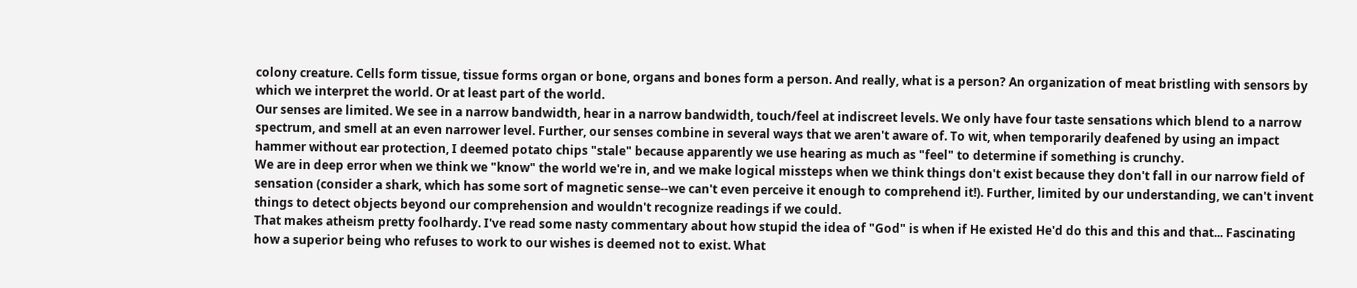colony creature. Cells form tissue, tissue forms organ or bone, organs and bones form a person. And really, what is a person? An organization of meat bristling with sensors by which we interpret the world. Or at least part of the world.
Our senses are limited. We see in a narrow bandwidth, hear in a narrow bandwidth, touch/feel at indiscreet levels. We only have four taste sensations which blend to a narrow spectrum, and smell at an even narrower level. Further, our senses combine in several ways that we aren't aware of. To wit, when temporarily deafened by using an impact hammer without ear protection, I deemed potato chips "stale" because apparently we use hearing as much as "feel" to determine if something is crunchy.
We are in deep error when we think we "know" the world we're in, and we make logical missteps when we think things don't exist because they don't fall in our narrow field of sensation (consider a shark, which has some sort of magnetic sense--we can't even perceive it enough to comprehend it!). Further, limited by our understanding, we can't invent things to detect objects beyond our comprehension and wouldn't recognize readings if we could.
That makes atheism pretty foolhardy. I've read some nasty commentary about how stupid the idea of "God" is when if He existed He'd do this and this and that... Fascinating how a superior being who refuses to work to our wishes is deemed not to exist. What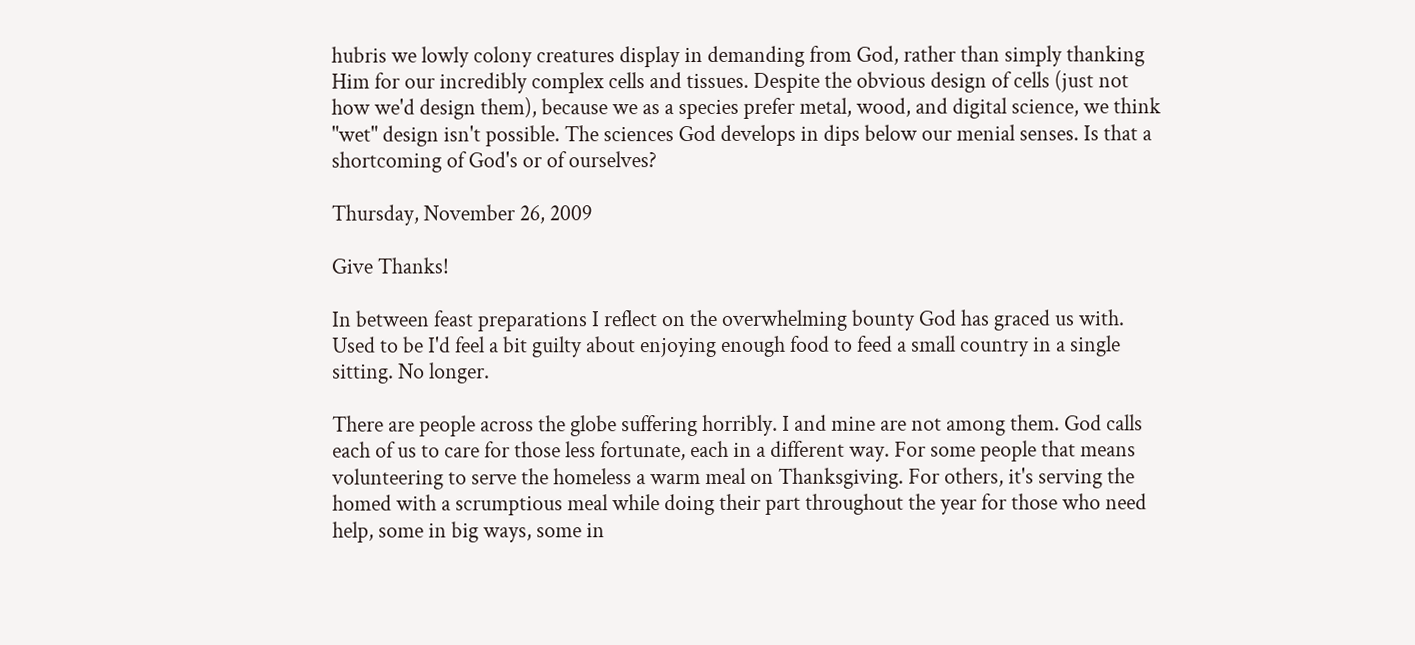hubris we lowly colony creatures display in demanding from God, rather than simply thanking Him for our incredibly complex cells and tissues. Despite the obvious design of cells (just not how we'd design them), because we as a species prefer metal, wood, and digital science, we think "wet" design isn't possible. The sciences God develops in dips below our menial senses. Is that a shortcoming of God's or of ourselves?

Thursday, November 26, 2009

Give Thanks!

In between feast preparations I reflect on the overwhelming bounty God has graced us with. Used to be I'd feel a bit guilty about enjoying enough food to feed a small country in a single sitting. No longer.

There are people across the globe suffering horribly. I and mine are not among them. God calls each of us to care for those less fortunate, each in a different way. For some people that means volunteering to serve the homeless a warm meal on Thanksgiving. For others, it's serving the homed with a scrumptious meal while doing their part throughout the year for those who need help, some in big ways, some in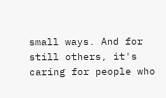small ways. And for still others, it's caring for people who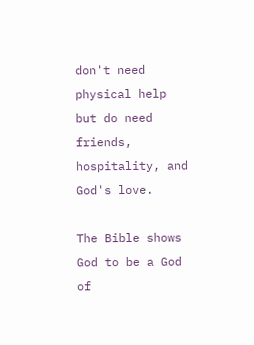don't need physical help but do need friends, hospitality, and God's love.

The Bible shows God to be a God of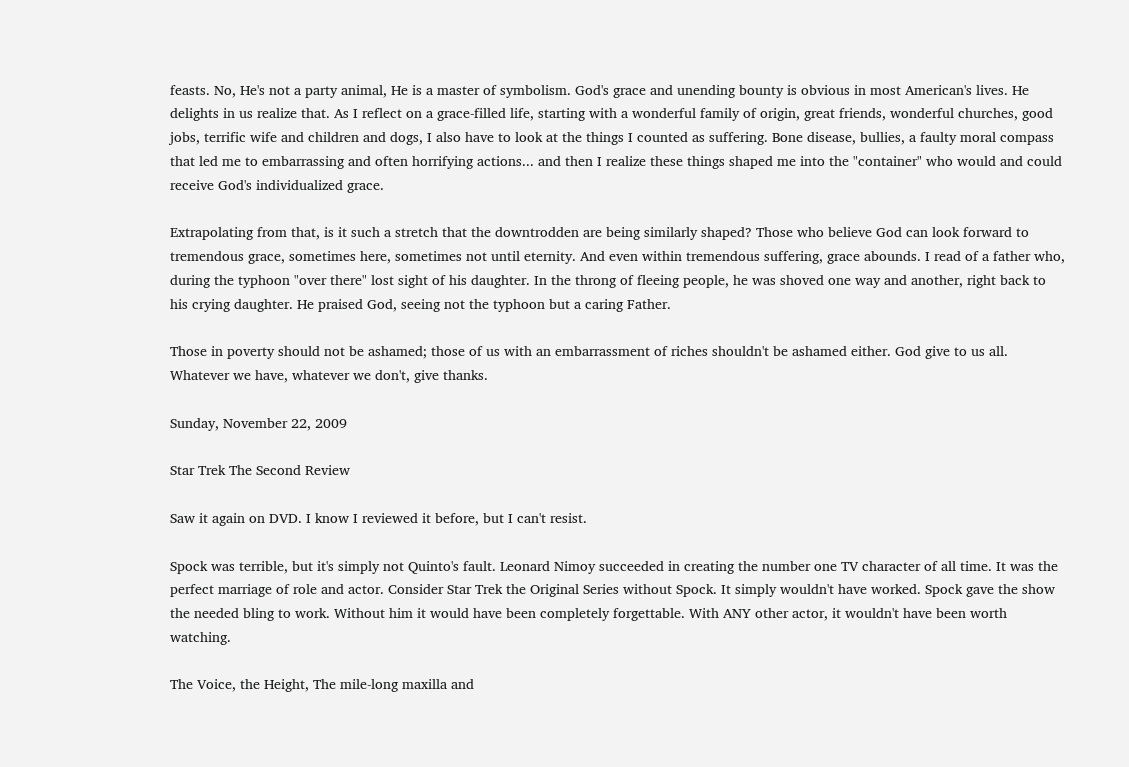feasts. No, He's not a party animal, He is a master of symbolism. God's grace and unending bounty is obvious in most American's lives. He delights in us realize that. As I reflect on a grace-filled life, starting with a wonderful family of origin, great friends, wonderful churches, good jobs, terrific wife and children and dogs, I also have to look at the things I counted as suffering. Bone disease, bullies, a faulty moral compass that led me to embarrassing and often horrifying actions... and then I realize these things shaped me into the "container" who would and could receive God's individualized grace.

Extrapolating from that, is it such a stretch that the downtrodden are being similarly shaped? Those who believe God can look forward to tremendous grace, sometimes here, sometimes not until eternity. And even within tremendous suffering, grace abounds. I read of a father who, during the typhoon "over there" lost sight of his daughter. In the throng of fleeing people, he was shoved one way and another, right back to his crying daughter. He praised God, seeing not the typhoon but a caring Father.

Those in poverty should not be ashamed; those of us with an embarrassment of riches shouldn't be ashamed either. God give to us all. Whatever we have, whatever we don't, give thanks.

Sunday, November 22, 2009

Star Trek The Second Review

Saw it again on DVD. I know I reviewed it before, but I can't resist.

Spock was terrible, but it's simply not Quinto's fault. Leonard Nimoy succeeded in creating the number one TV character of all time. It was the perfect marriage of role and actor. Consider Star Trek the Original Series without Spock. It simply wouldn't have worked. Spock gave the show the needed bling to work. Without him it would have been completely forgettable. With ANY other actor, it wouldn't have been worth watching.

The Voice, the Height, The mile-long maxilla and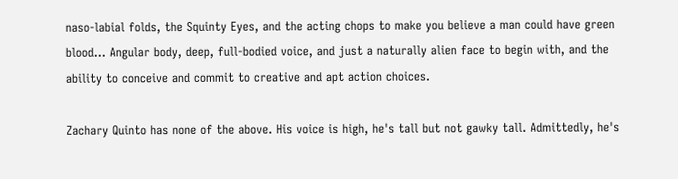naso-labial folds, the Squinty Eyes, and the acting chops to make you believe a man could have green blood... Angular body, deep, full-bodied voice, and just a naturally alien face to begin with, and the ability to conceive and commit to creative and apt action choices.

Zachary Quinto has none of the above. His voice is high, he's tall but not gawky tall. Admittedly, he's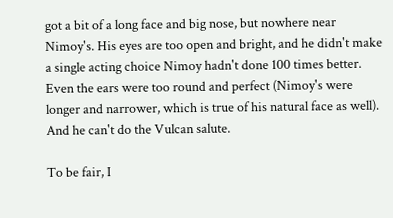got a bit of a long face and big nose, but nowhere near Nimoy's. His eyes are too open and bright, and he didn't make a single acting choice Nimoy hadn't done 100 times better. Even the ears were too round and perfect (Nimoy's were longer and narrower, which is true of his natural face as well). And he can't do the Vulcan salute.

To be fair, I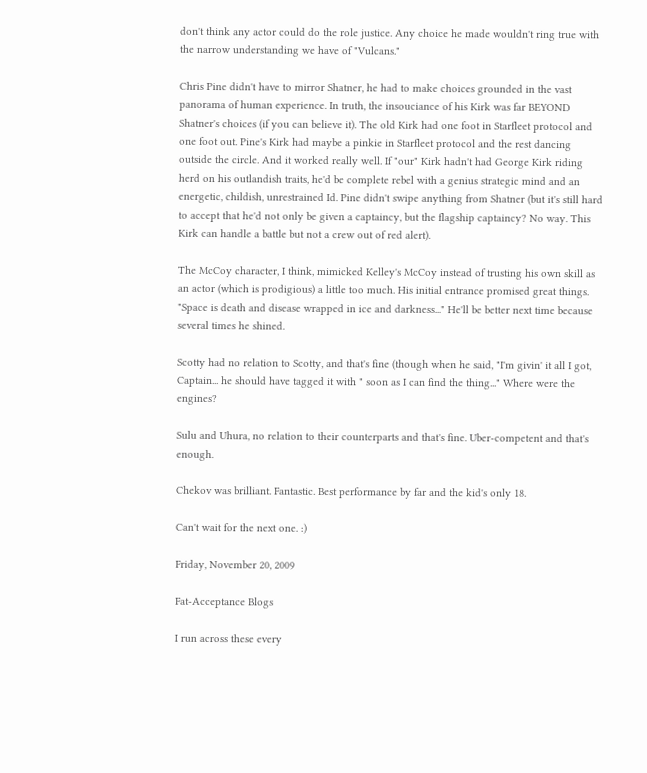don't think any actor could do the role justice. Any choice he made wouldn't ring true with the narrow understanding we have of "Vulcans."

Chris Pine didn't have to mirror Shatner, he had to make choices grounded in the vast panorama of human experience. In truth, the insouciance of his Kirk was far BEYOND Shatner's choices (if you can believe it). The old Kirk had one foot in Starfleet protocol and one foot out. Pine's Kirk had maybe a pinkie in Starfleet protocol and the rest dancing outside the circle. And it worked really well. If "our" Kirk hadn't had George Kirk riding herd on his outlandish traits, he'd be complete rebel with a genius strategic mind and an energetic, childish, unrestrained Id. Pine didn't swipe anything from Shatner (but it's still hard to accept that he'd not only be given a captaincy, but the flagship captaincy? No way. This Kirk can handle a battle but not a crew out of red alert).

The McCoy character, I think, mimicked Kelley's McCoy instead of trusting his own skill as an actor (which is prodigious) a little too much. His initial entrance promised great things. "Space is death and disease wrapped in ice and darkness..." He'll be better next time because several times he shined.

Scotty had no relation to Scotty, and that's fine (though when he said, "I'm givin' it all I got, Captain... he should have tagged it with " soon as I can find the thing..." Where were the engines?

Sulu and Uhura, no relation to their counterparts and that's fine. Uber-competent and that's enough.

Chekov was brilliant. Fantastic. Best performance by far and the kid's only 18.

Can't wait for the next one. :)

Friday, November 20, 2009

Fat-Acceptance Blogs

I run across these every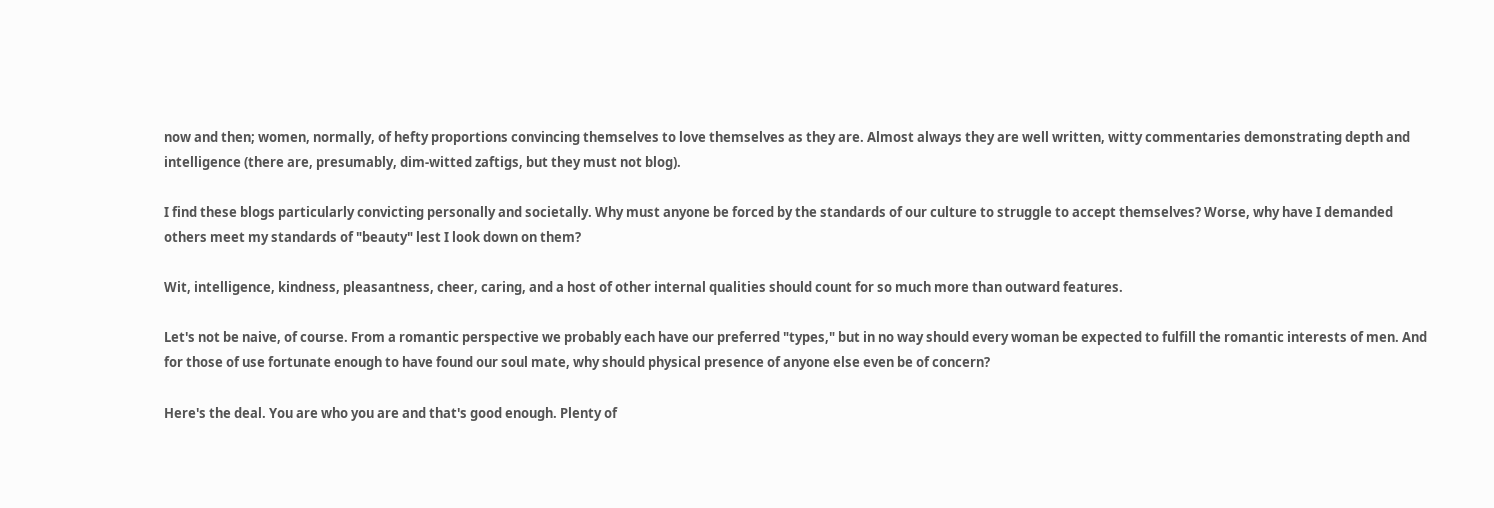now and then; women, normally, of hefty proportions convincing themselves to love themselves as they are. Almost always they are well written, witty commentaries demonstrating depth and intelligence (there are, presumably, dim-witted zaftigs, but they must not blog).

I find these blogs particularly convicting personally and societally. Why must anyone be forced by the standards of our culture to struggle to accept themselves? Worse, why have I demanded others meet my standards of "beauty" lest I look down on them?

Wit, intelligence, kindness, pleasantness, cheer, caring, and a host of other internal qualities should count for so much more than outward features.

Let's not be naive, of course. From a romantic perspective we probably each have our preferred "types," but in no way should every woman be expected to fulfill the romantic interests of men. And for those of use fortunate enough to have found our soul mate, why should physical presence of anyone else even be of concern?

Here's the deal. You are who you are and that's good enough. Plenty of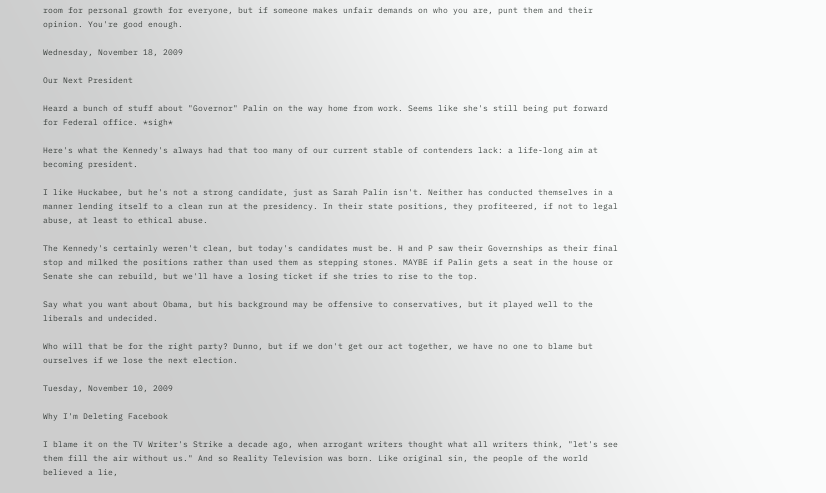room for personal growth for everyone, but if someone makes unfair demands on who you are, punt them and their opinion. You're good enough.

Wednesday, November 18, 2009

Our Next President

Heard a bunch of stuff about "Governor" Palin on the way home from work. Seems like she's still being put forward for Federal office. *sigh*

Here's what the Kennedy's always had that too many of our current stable of contenders lack: a life-long aim at becoming president.

I like Huckabee, but he's not a strong candidate, just as Sarah Palin isn't. Neither has conducted themselves in a manner lending itself to a clean run at the presidency. In their state positions, they profiteered, if not to legal abuse, at least to ethical abuse.

The Kennedy's certainly weren't clean, but today's candidates must be. H and P saw their Governships as their final stop and milked the positions rather than used them as stepping stones. MAYBE if Palin gets a seat in the house or Senate she can rebuild, but we'll have a losing ticket if she tries to rise to the top.

Say what you want about Obama, but his background may be offensive to conservatives, but it played well to the liberals and undecided.

Who will that be for the right party? Dunno, but if we don't get our act together, we have no one to blame but ourselves if we lose the next election.

Tuesday, November 10, 2009

Why I'm Deleting Facebook

I blame it on the TV Writer's Strike a decade ago, when arrogant writers thought what all writers think, "let's see them fill the air without us." And so Reality Television was born. Like original sin, the people of the world believed a lie,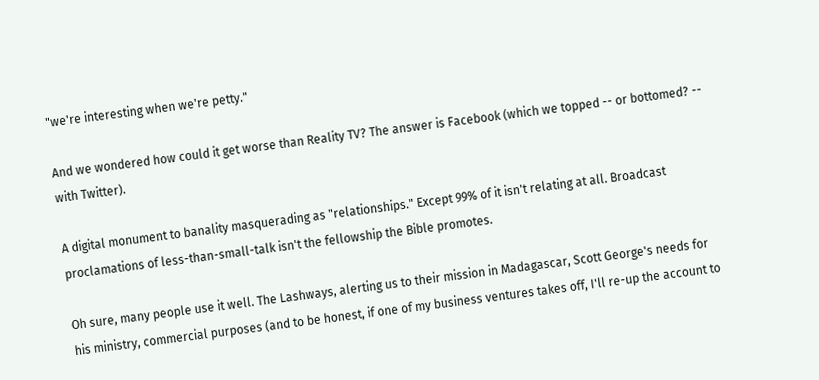"we're interesting when we're petty."

And we wondered how could it get worse than Reality TV? The answer is Facebook (which we topped -- or bottomed? -- with Twitter).

A digital monument to banality masquerading as "relationships." Except 99% of it isn't relating at all. Broadcast proclamations of less-than-small-talk isn't the fellowship the Bible promotes.

Oh sure, many people use it well. The Lashways, alerting us to their mission in Madagascar, Scott George's needs for his ministry, commercial purposes (and to be honest, if one of my business ventures takes off, I'll re-up the account to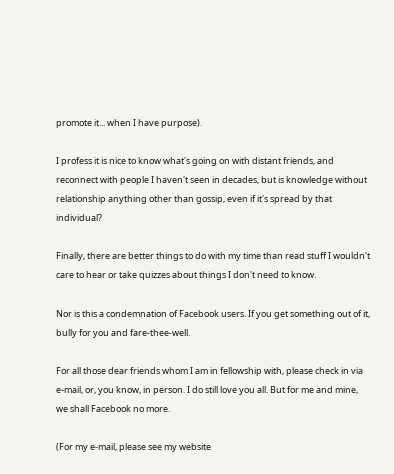promote it... when I have purpose).

I profess it is nice to know what's going on with distant friends, and reconnect with people I haven't seen in decades, but is knowledge without relationship anything other than gossip, even if it's spread by that individual?

Finally, there are better things to do with my time than read stuff I wouldn't care to hear or take quizzes about things I don't need to know.

Nor is this a condemnation of Facebook users. If you get something out of it, bully for you and fare-thee-well.

For all those dear friends whom I am in fellowship with, please check in via e-mail, or, you know, in person. I do still love you all. But for me and mine, we shall Facebook no more.

(For my e-mail, please see my website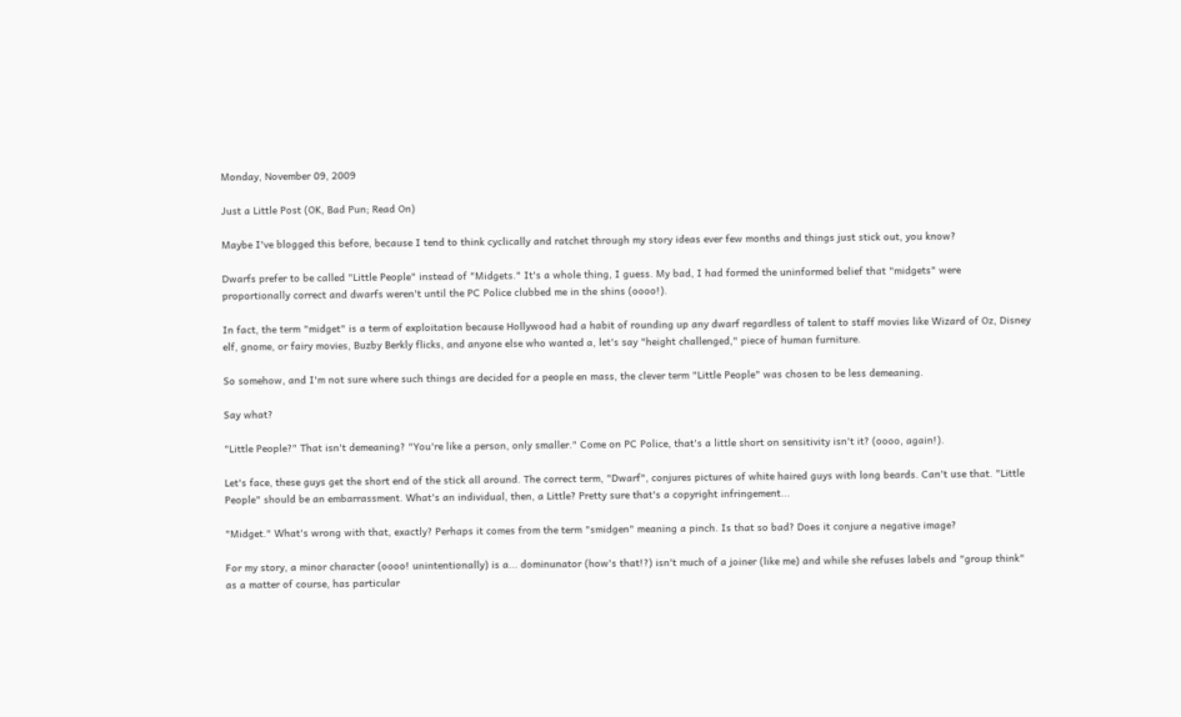Monday, November 09, 2009

Just a Little Post (OK, Bad Pun; Read On)

Maybe I've blogged this before, because I tend to think cyclically and ratchet through my story ideas ever few months and things just stick out, you know?

Dwarfs prefer to be called "Little People" instead of "Midgets." It's a whole thing, I guess. My bad, I had formed the uninformed belief that "midgets" were proportionally correct and dwarfs weren't until the PC Police clubbed me in the shins (oooo!).

In fact, the term "midget" is a term of exploitation because Hollywood had a habit of rounding up any dwarf regardless of talent to staff movies like Wizard of Oz, Disney elf, gnome, or fairy movies, Buzby Berkly flicks, and anyone else who wanted a, let's say "height challenged," piece of human furniture.

So somehow, and I'm not sure where such things are decided for a people en mass, the clever term "Little People" was chosen to be less demeaning.

Say what?

"Little People?" That isn't demeaning? "You're like a person, only smaller." Come on PC Police, that's a little short on sensitivity isn't it? (oooo, again!).

Let's face, these guys get the short end of the stick all around. The correct term, "Dwarf", conjures pictures of white haired guys with long beards. Can't use that. "Little People" should be an embarrassment. What's an individual, then, a Little? Pretty sure that's a copyright infringement...

"Midget." What's wrong with that, exactly? Perhaps it comes from the term "smidgen" meaning a pinch. Is that so bad? Does it conjure a negative image?

For my story, a minor character (oooo! unintentionally) is a... dominunator (how's that!?) isn't much of a joiner (like me) and while she refuses labels and "group think" as a matter of course, has particular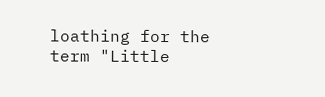loathing for the term "Little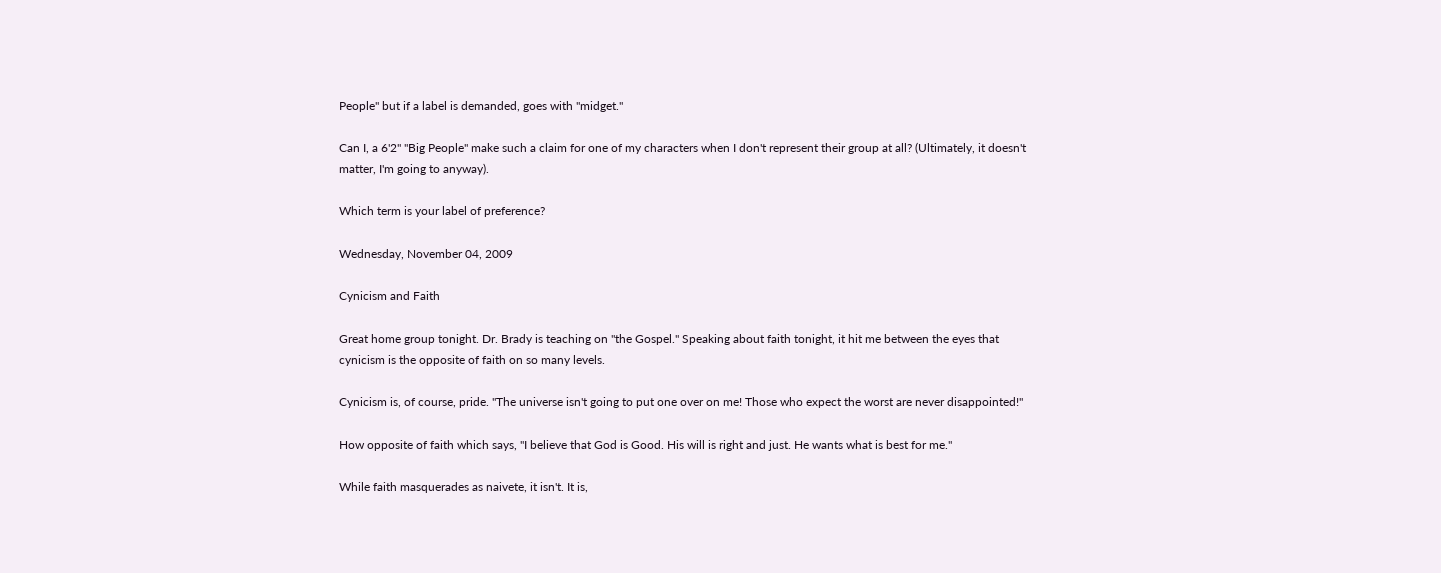People" but if a label is demanded, goes with "midget."

Can I, a 6'2" "Big People" make such a claim for one of my characters when I don't represent their group at all? (Ultimately, it doesn't matter, I'm going to anyway).

Which term is your label of preference?

Wednesday, November 04, 2009

Cynicism and Faith

Great home group tonight. Dr. Brady is teaching on "the Gospel." Speaking about faith tonight, it hit me between the eyes that cynicism is the opposite of faith on so many levels.

Cynicism is, of course, pride. "The universe isn't going to put one over on me! Those who expect the worst are never disappointed!"

How opposite of faith which says, "I believe that God is Good. His will is right and just. He wants what is best for me."

While faith masquerades as naivete, it isn't. It is,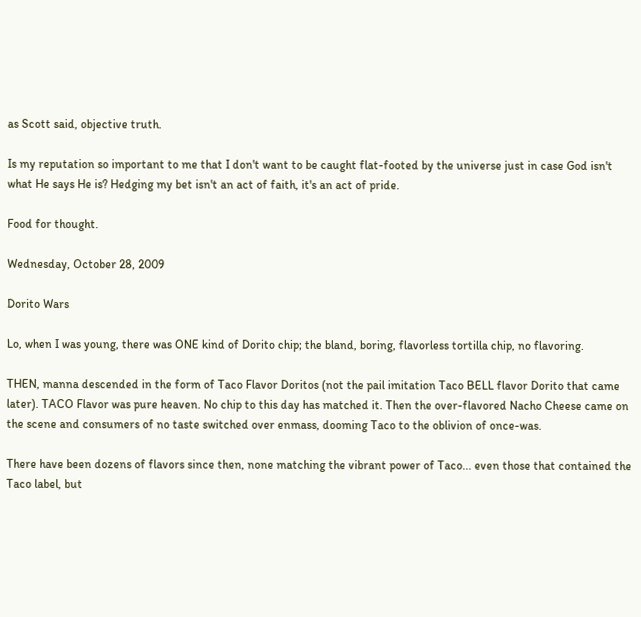as Scott said, objective truth.

Is my reputation so important to me that I don't want to be caught flat-footed by the universe just in case God isn't what He says He is? Hedging my bet isn't an act of faith, it's an act of pride.

Food for thought.

Wednesday, October 28, 2009

Dorito Wars

Lo, when I was young, there was ONE kind of Dorito chip; the bland, boring, flavorless tortilla chip, no flavoring.

THEN, manna descended in the form of Taco Flavor Doritos (not the pail imitation Taco BELL flavor Dorito that came later). TACO Flavor was pure heaven. No chip to this day has matched it. Then the over-flavored Nacho Cheese came on the scene and consumers of no taste switched over enmass, dooming Taco to the oblivion of once-was.

There have been dozens of flavors since then, none matching the vibrant power of Taco... even those that contained the Taco label, but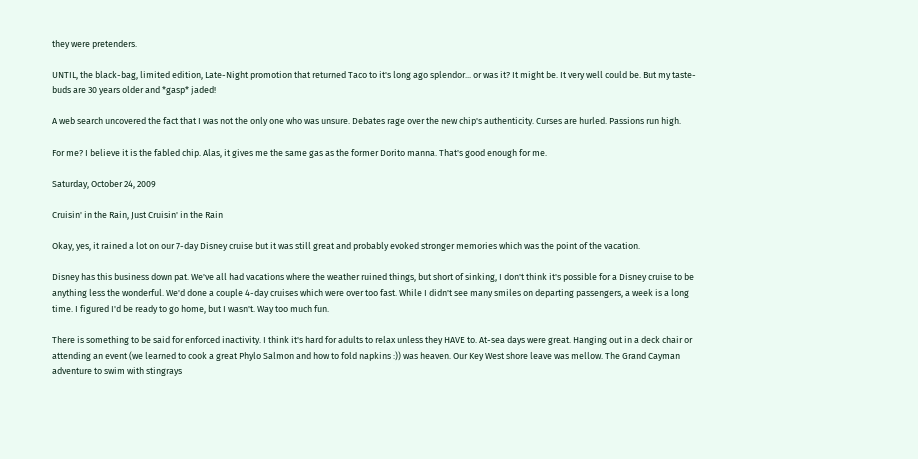they were pretenders.

UNTIL, the black-bag, limited edition, Late-Night promotion that returned Taco to it's long ago splendor... or was it? It might be. It very well could be. But my taste-buds are 30 years older and *gasp* jaded!

A web search uncovered the fact that I was not the only one who was unsure. Debates rage over the new chip's authenticity. Curses are hurled. Passions run high.

For me? I believe it is the fabled chip. Alas, it gives me the same gas as the former Dorito manna. That's good enough for me.

Saturday, October 24, 2009

Cruisin' in the Rain, Just Cruisin' in the Rain

Okay, yes, it rained a lot on our 7-day Disney cruise but it was still great and probably evoked stronger memories which was the point of the vacation.

Disney has this business down pat. We've all had vacations where the weather ruined things, but short of sinking, I don't think it's possible for a Disney cruise to be anything less the wonderful. We'd done a couple 4-day cruises which were over too fast. While I didn't see many smiles on departing passengers, a week is a long time. I figured I'd be ready to go home, but I wasn't. Way too much fun.

There is something to be said for enforced inactivity. I think it's hard for adults to relax unless they HAVE to. At-sea days were great. Hanging out in a deck chair or attending an event (we learned to cook a great Phylo Salmon and how to fold napkins :)) was heaven. Our Key West shore leave was mellow. The Grand Cayman adventure to swim with stingrays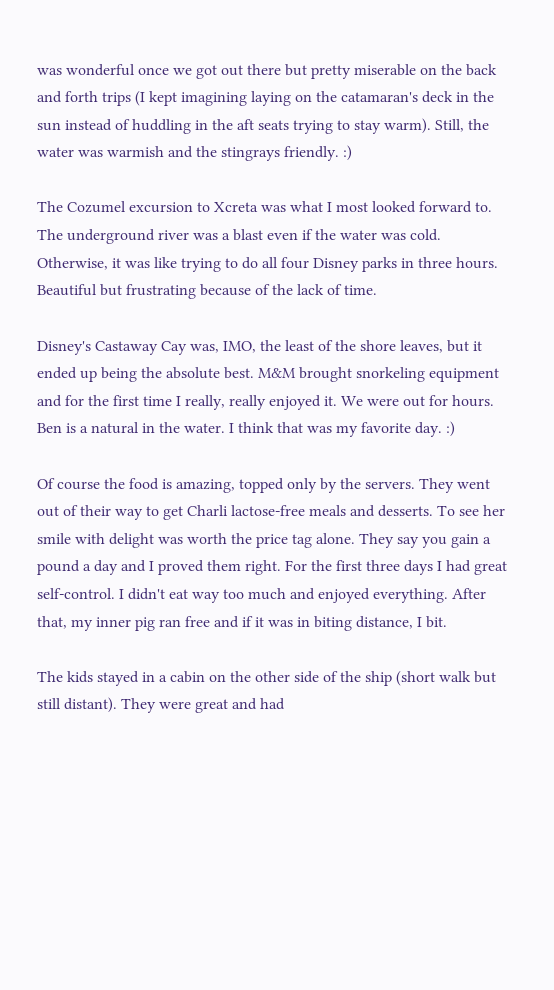was wonderful once we got out there but pretty miserable on the back and forth trips (I kept imagining laying on the catamaran's deck in the sun instead of huddling in the aft seats trying to stay warm). Still, the water was warmish and the stingrays friendly. :)

The Cozumel excursion to Xcreta was what I most looked forward to. The underground river was a blast even if the water was cold. Otherwise, it was like trying to do all four Disney parks in three hours. Beautiful but frustrating because of the lack of time.

Disney's Castaway Cay was, IMO, the least of the shore leaves, but it ended up being the absolute best. M&M brought snorkeling equipment and for the first time I really, really enjoyed it. We were out for hours. Ben is a natural in the water. I think that was my favorite day. :)

Of course the food is amazing, topped only by the servers. They went out of their way to get Charli lactose-free meals and desserts. To see her smile with delight was worth the price tag alone. They say you gain a pound a day and I proved them right. For the first three days I had great self-control. I didn't eat way too much and enjoyed everything. After that, my inner pig ran free and if it was in biting distance, I bit.

The kids stayed in a cabin on the other side of the ship (short walk but still distant). They were great and had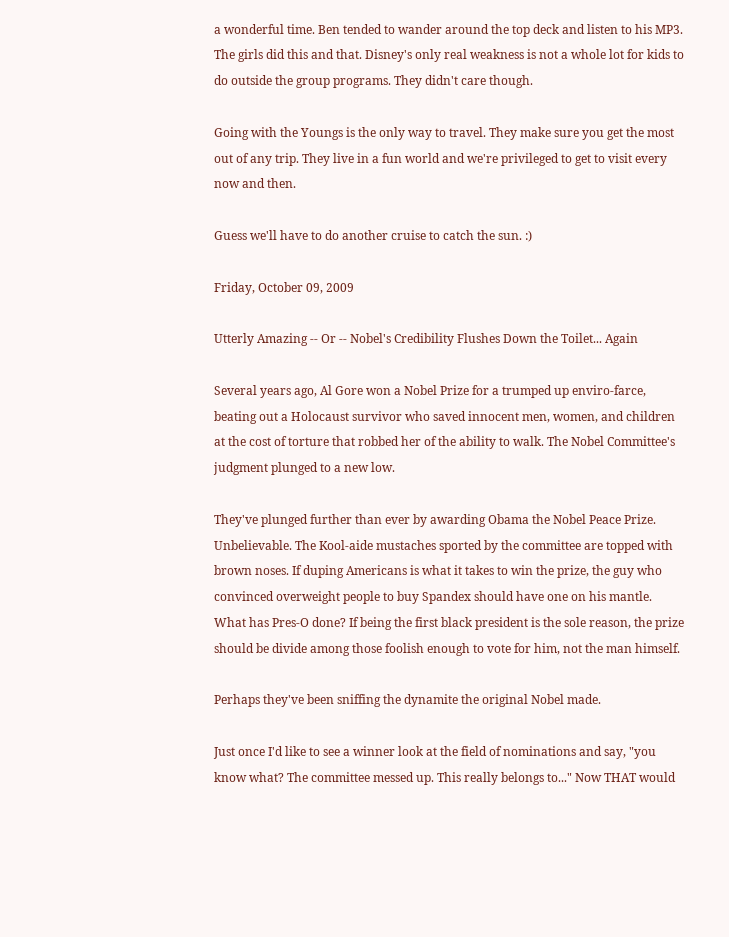a wonderful time. Ben tended to wander around the top deck and listen to his MP3. The girls did this and that. Disney's only real weakness is not a whole lot for kids to do outside the group programs. They didn't care though.

Going with the Youngs is the only way to travel. They make sure you get the most out of any trip. They live in a fun world and we're privileged to get to visit every now and then.

Guess we'll have to do another cruise to catch the sun. :)

Friday, October 09, 2009

Utterly Amazing -- Or -- Nobel's Credibility Flushes Down the Toilet... Again

Several years ago, Al Gore won a Nobel Prize for a trumped up enviro-farce, beating out a Holocaust survivor who saved innocent men, women, and children at the cost of torture that robbed her of the ability to walk. The Nobel Committee's judgment plunged to a new low.

They've plunged further than ever by awarding Obama the Nobel Peace Prize. Unbelievable. The Kool-aide mustaches sported by the committee are topped with brown noses. If duping Americans is what it takes to win the prize, the guy who convinced overweight people to buy Spandex should have one on his mantle. What has Pres-O done? If being the first black president is the sole reason, the prize should be divide among those foolish enough to vote for him, not the man himself.

Perhaps they've been sniffing the dynamite the original Nobel made.

Just once I'd like to see a winner look at the field of nominations and say, "you know what? The committee messed up. This really belongs to..." Now THAT would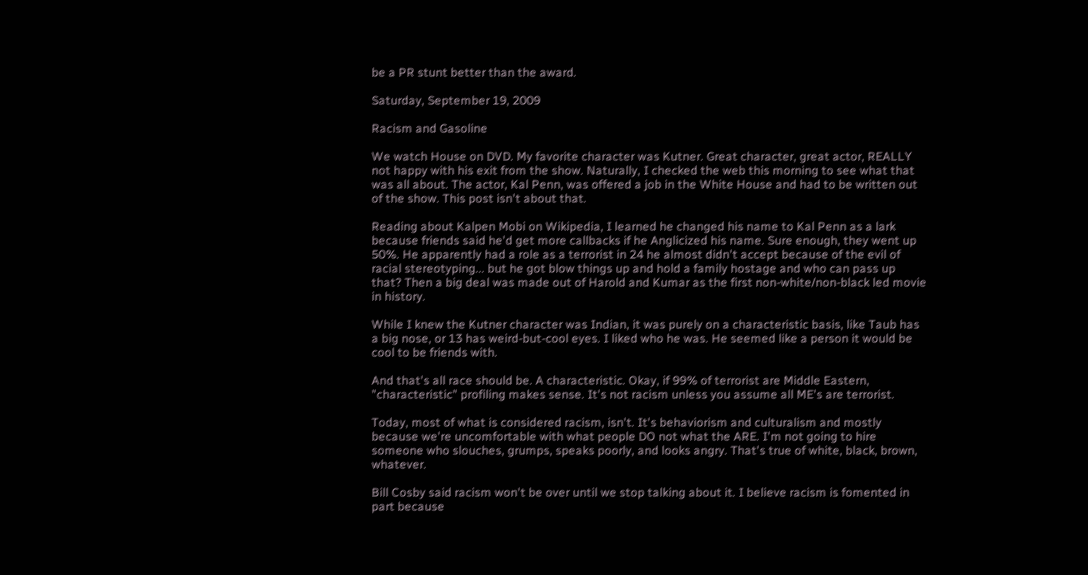be a PR stunt better than the award.

Saturday, September 19, 2009

Racism and Gasoline

We watch House on DVD. My favorite character was Kutner. Great character, great actor, REALLY not happy with his exit from the show. Naturally, I checked the web this morning to see what that was all about. The actor, Kal Penn, was offered a job in the White House and had to be written out of the show. This post isn't about that.

Reading about Kalpen Mobi on Wikipedia, I learned he changed his name to Kal Penn as a lark because friends said he'd get more callbacks if he Anglicized his name. Sure enough, they went up 50%. He apparently had a role as a terrorist in 24 he almost didn't accept because of the evil of racial stereotyping... but he got blow things up and hold a family hostage and who can pass up that? Then a big deal was made out of Harold and Kumar as the first non-white/non-black led movie in history.

While I knew the Kutner character was Indian, it was purely on a characteristic basis, like Taub has a big nose, or 13 has weird-but-cool eyes. I liked who he was. He seemed like a person it would be cool to be friends with.

And that's all race should be. A characteristic. Okay, if 99% of terrorist are Middle Eastern, "characteristic" profiling makes sense. It's not racism unless you assume all ME's are terrorist.

Today, most of what is considered racism, isn't. It's behaviorism and culturalism and mostly because we're uncomfortable with what people DO not what the ARE. I'm not going to hire someone who slouches, grumps, speaks poorly, and looks angry. That's true of white, black, brown, whatever.

Bill Cosby said racism won't be over until we stop talking about it. I believe racism is fomented in part because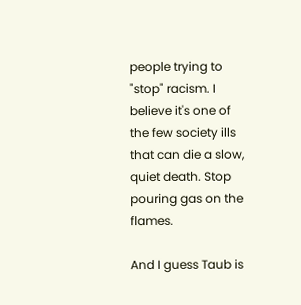people trying to "stop" racism. I believe it's one of the few society ills that can die a slow, quiet death. Stop pouring gas on the flames.

And I guess Taub is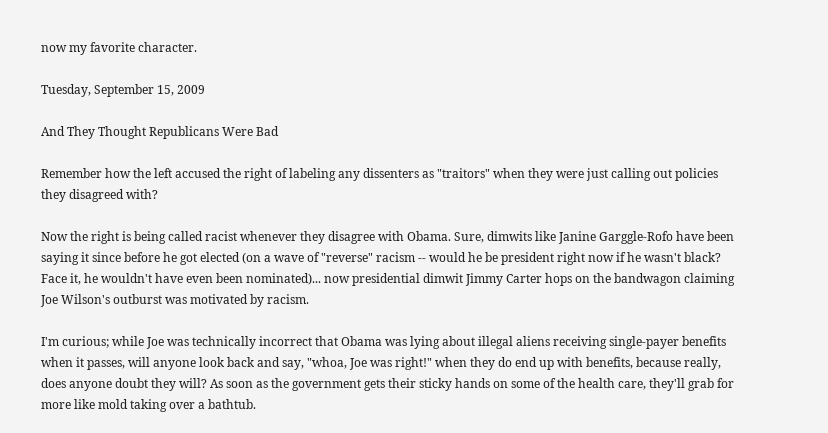now my favorite character.

Tuesday, September 15, 2009

And They Thought Republicans Were Bad

Remember how the left accused the right of labeling any dissenters as "traitors" when they were just calling out policies they disagreed with?

Now the right is being called racist whenever they disagree with Obama. Sure, dimwits like Janine Garggle-Rofo have been saying it since before he got elected (on a wave of "reverse" racism -- would he be president right now if he wasn't black? Face it, he wouldn't have even been nominated)... now presidential dimwit Jimmy Carter hops on the bandwagon claiming Joe Wilson's outburst was motivated by racism.

I'm curious; while Joe was technically incorrect that Obama was lying about illegal aliens receiving single-payer benefits when it passes, will anyone look back and say, "whoa, Joe was right!" when they do end up with benefits, because really, does anyone doubt they will? As soon as the government gets their sticky hands on some of the health care, they'll grab for more like mold taking over a bathtub.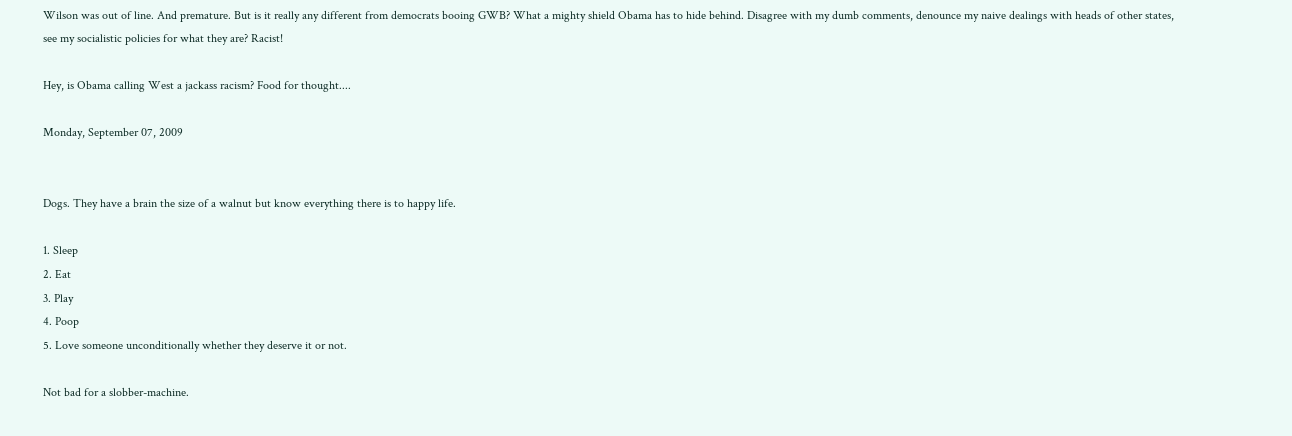Wilson was out of line. And premature. But is it really any different from democrats booing GWB? What a mighty shield Obama has to hide behind. Disagree with my dumb comments, denounce my naive dealings with heads of other states, see my socialistic policies for what they are? Racist!

Hey, is Obama calling West a jackass racism? Food for thought....

Monday, September 07, 2009


Dogs. They have a brain the size of a walnut but know everything there is to happy life.

1. Sleep
2. Eat
3. Play
4. Poop
5. Love someone unconditionally whether they deserve it or not.

Not bad for a slobber-machine.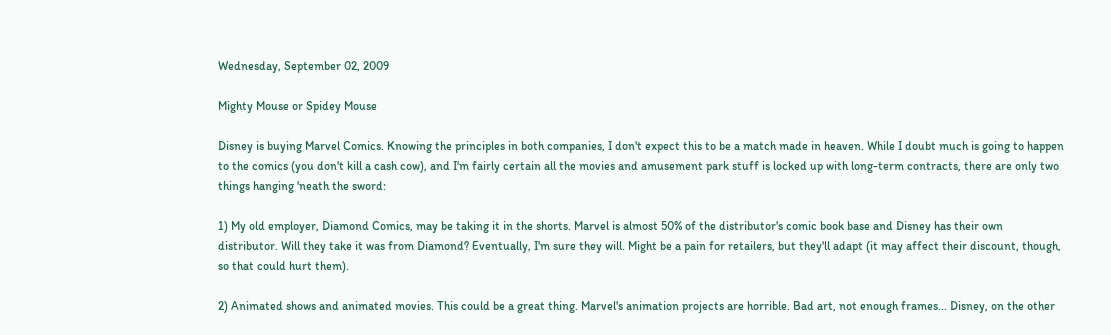Wednesday, September 02, 2009

Mighty Mouse or Spidey Mouse

Disney is buying Marvel Comics. Knowing the principles in both companies, I don't expect this to be a match made in heaven. While I doubt much is going to happen to the comics (you don't kill a cash cow), and I'm fairly certain all the movies and amusement park stuff is locked up with long-term contracts, there are only two things hanging 'neath the sword:

1) My old employer, Diamond Comics, may be taking it in the shorts. Marvel is almost 50% of the distributor's comic book base and Disney has their own distributor. Will they take it was from Diamond? Eventually, I'm sure they will. Might be a pain for retailers, but they'll adapt (it may affect their discount, though, so that could hurt them).

2) Animated shows and animated movies. This could be a great thing. Marvel's animation projects are horrible. Bad art, not enough frames... Disney, on the other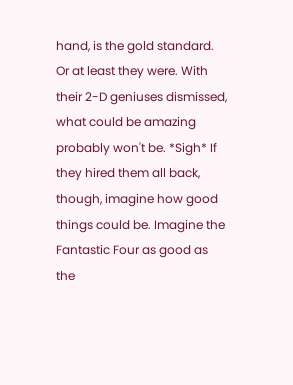hand, is the gold standard. Or at least they were. With their 2-D geniuses dismissed, what could be amazing probably won't be. *Sigh* If they hired them all back, though, imagine how good things could be. Imagine the Fantastic Four as good as the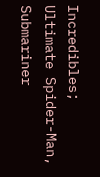Incredibles; Ultimate Spider-Man, Submariner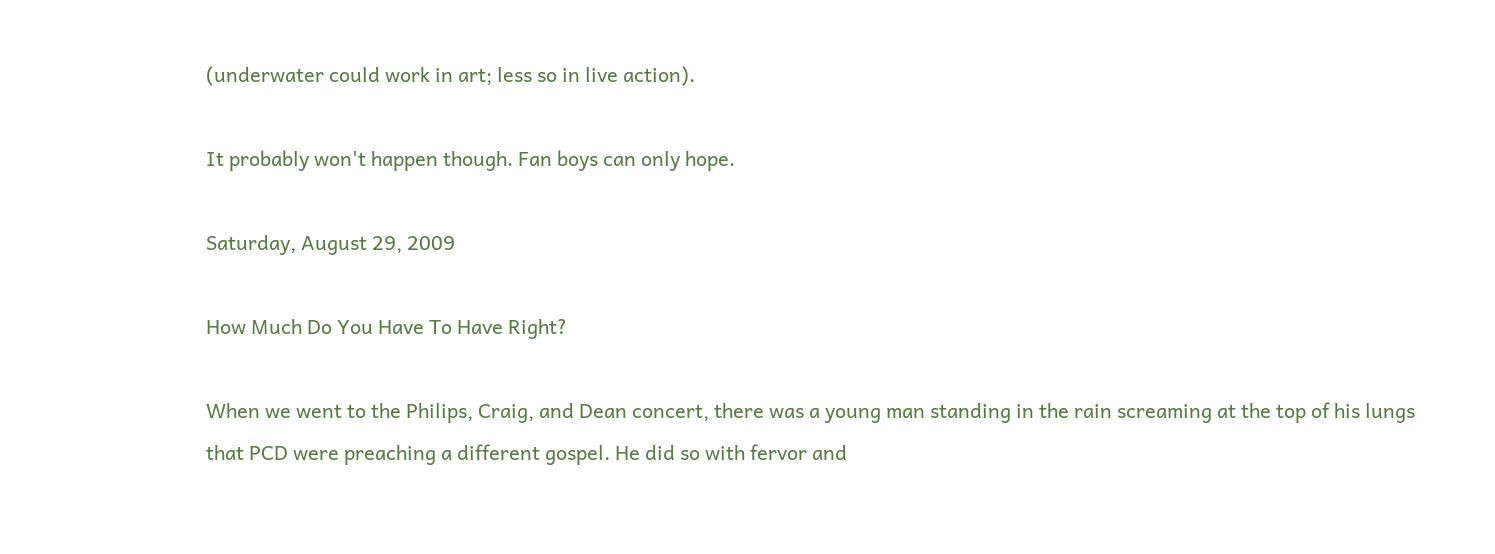(underwater could work in art; less so in live action).

It probably won't happen though. Fan boys can only hope.

Saturday, August 29, 2009

How Much Do You Have To Have Right?

When we went to the Philips, Craig, and Dean concert, there was a young man standing in the rain screaming at the top of his lungs that PCD were preaching a different gospel. He did so with fervor and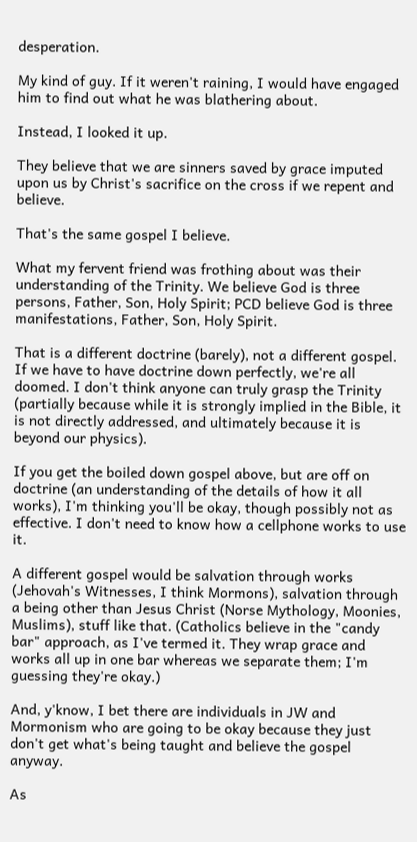desperation.

My kind of guy. If it weren't raining, I would have engaged him to find out what he was blathering about.

Instead, I looked it up.

They believe that we are sinners saved by grace imputed upon us by Christ's sacrifice on the cross if we repent and believe.

That's the same gospel I believe.

What my fervent friend was frothing about was their understanding of the Trinity. We believe God is three persons, Father, Son, Holy Spirit; PCD believe God is three manifestations, Father, Son, Holy Spirit.

That is a different doctrine (barely), not a different gospel. If we have to have doctrine down perfectly, we're all doomed. I don't think anyone can truly grasp the Trinity (partially because while it is strongly implied in the Bible, it is not directly addressed, and ultimately because it is beyond our physics).

If you get the boiled down gospel above, but are off on doctrine (an understanding of the details of how it all works), I'm thinking you'll be okay, though possibly not as effective. I don't need to know how a cellphone works to use it.

A different gospel would be salvation through works (Jehovah's Witnesses, I think Mormons), salvation through a being other than Jesus Christ (Norse Mythology, Moonies, Muslims), stuff like that. (Catholics believe in the "candy bar" approach, as I've termed it. They wrap grace and works all up in one bar whereas we separate them; I'm guessing they're okay.)

And, y'know, I bet there are individuals in JW and Mormonism who are going to be okay because they just don't get what's being taught and believe the gospel anyway.

As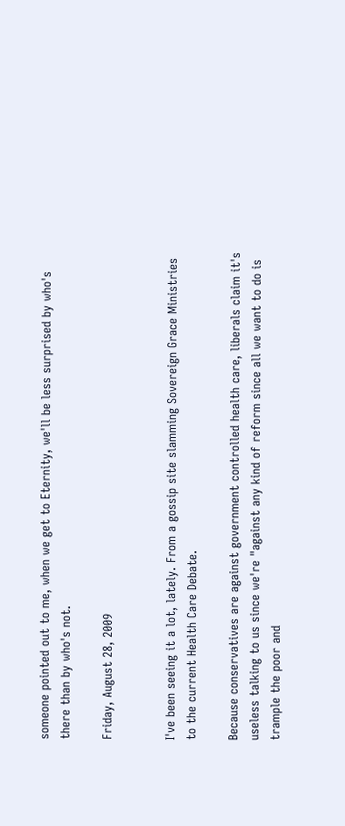someone pointed out to me, when we get to Eternity, we'll be less surprised by who's there than by who's not.

Friday, August 28, 2009


I've been seeing it a lot, lately. From a gossip site slamming Sovereign Grace Ministries to the current Health Care Debate.

Because conservatives are against government controlled health care, liberals claim it's useless talking to us since we're "against any kind of reform since all we want to do is trample the poor and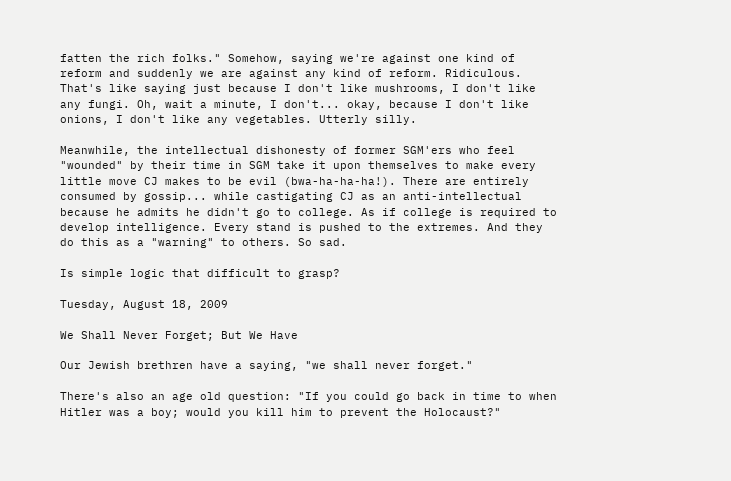fatten the rich folks." Somehow, saying we're against one kind of reform and suddenly we are against any kind of reform. Ridiculous. That's like saying just because I don't like mushrooms, I don't like any fungi. Oh, wait a minute, I don't... okay, because I don't like onions, I don't like any vegetables. Utterly silly.

Meanwhile, the intellectual dishonesty of former SGM'ers who feel "wounded" by their time in SGM take it upon themselves to make every little move CJ makes to be evil (bwa-ha-ha-ha!). There are entirely consumed by gossip... while castigating CJ as an anti-intellectual because he admits he didn't go to college. As if college is required to develop intelligence. Every stand is pushed to the extremes. And they do this as a "warning" to others. So sad.

Is simple logic that difficult to grasp?

Tuesday, August 18, 2009

We Shall Never Forget; But We Have

Our Jewish brethren have a saying, "we shall never forget."

There's also an age old question: "If you could go back in time to when Hitler was a boy; would you kill him to prevent the Holocaust?"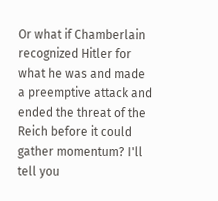Or what if Chamberlain recognized Hitler for what he was and made a preemptive attack and ended the threat of the Reich before it could gather momentum? I'll tell you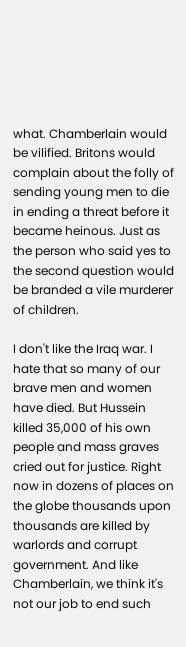what. Chamberlain would be vilified. Britons would complain about the folly of sending young men to die in ending a threat before it became heinous. Just as the person who said yes to the second question would be branded a vile murderer of children.

I don't like the Iraq war. I hate that so many of our brave men and women have died. But Hussein killed 35,000 of his own people and mass graves cried out for justice. Right now in dozens of places on the globe thousands upon thousands are killed by warlords and corrupt government. And like Chamberlain, we think it's not our job to end such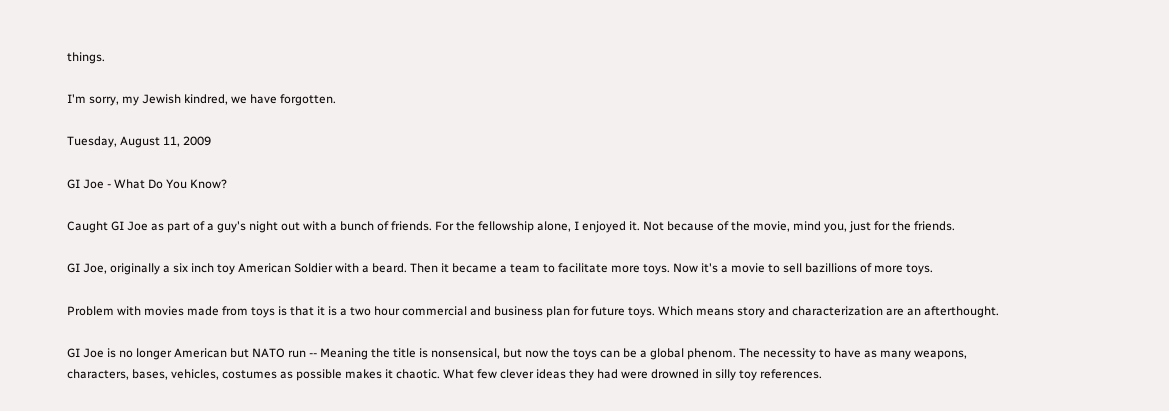things.

I'm sorry, my Jewish kindred, we have forgotten.

Tuesday, August 11, 2009

GI Joe - What Do You Know?

Caught GI Joe as part of a guy's night out with a bunch of friends. For the fellowship alone, I enjoyed it. Not because of the movie, mind you, just for the friends.

GI Joe, originally a six inch toy American Soldier with a beard. Then it became a team to facilitate more toys. Now it's a movie to sell bazillions of more toys.

Problem with movies made from toys is that it is a two hour commercial and business plan for future toys. Which means story and characterization are an afterthought.

GI Joe is no longer American but NATO run -- Meaning the title is nonsensical, but now the toys can be a global phenom. The necessity to have as many weapons, characters, bases, vehicles, costumes as possible makes it chaotic. What few clever ideas they had were drowned in silly toy references.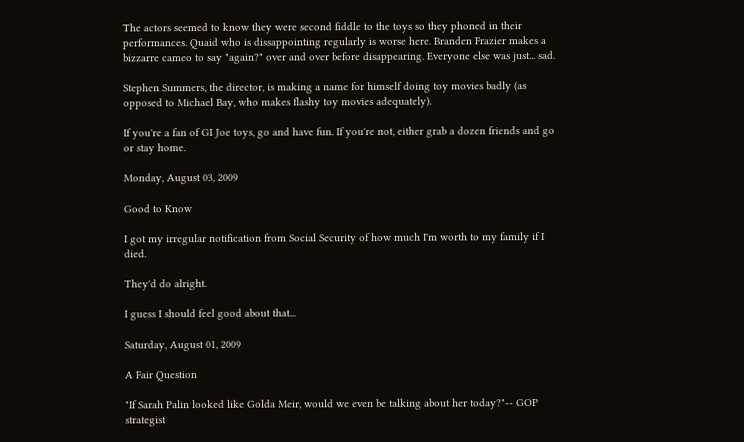The actors seemed to know they were second fiddle to the toys so they phoned in their performances. Quaid who is dissappointing regularly is worse here. Branden Frazier makes a bizzarre cameo to say "again?" over and over before disappearing. Everyone else was just... sad.

Stephen Summers, the director, is making a name for himself doing toy movies badly (as opposed to Michael Bay, who makes flashy toy movies adequately).

If you're a fan of GI Joe toys, go and have fun. If you're not, either grab a dozen friends and go or stay home.

Monday, August 03, 2009

Good to Know

I got my irregular notification from Social Security of how much I'm worth to my family if I died.

They'd do alright.

I guess I should feel good about that...

Saturday, August 01, 2009

A Fair Question

"If Sarah Palin looked like Golda Meir, would we even be talking about her today?"-- GOP strategist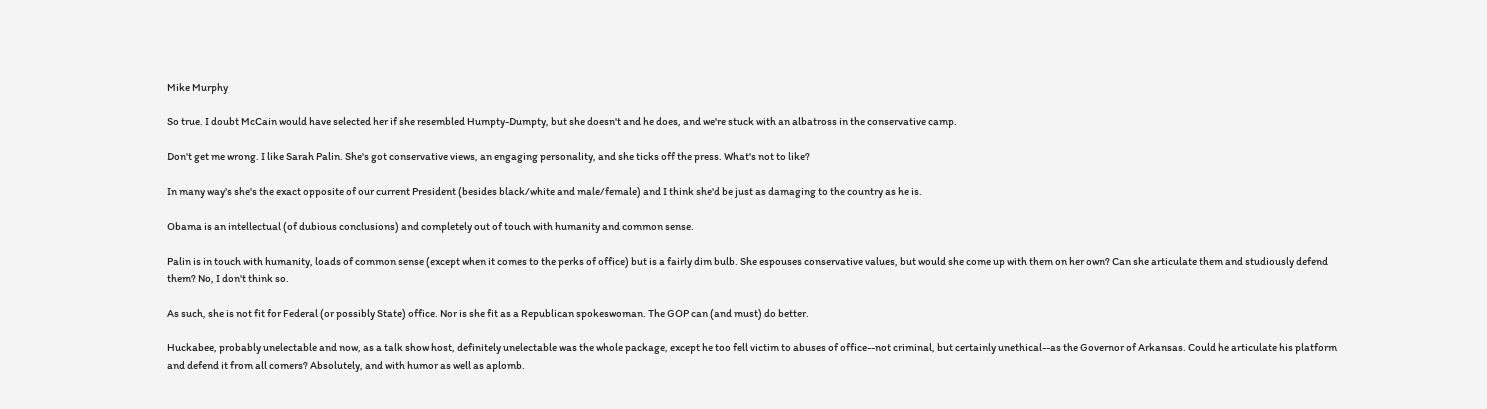Mike Murphy

So true. I doubt McCain would have selected her if she resembled Humpty-Dumpty, but she doesn't and he does, and we're stuck with an albatross in the conservative camp.

Don't get me wrong. I like Sarah Palin. She's got conservative views, an engaging personality, and she ticks off the press. What's not to like?

In many way's she's the exact opposite of our current President (besides black/white and male/female) and I think she'd be just as damaging to the country as he is.

Obama is an intellectual (of dubious conclusions) and completely out of touch with humanity and common sense.

Palin is in touch with humanity, loads of common sense (except when it comes to the perks of office) but is a fairly dim bulb. She espouses conservative values, but would she come up with them on her own? Can she articulate them and studiously defend them? No, I don't think so.

As such, she is not fit for Federal (or possibly State) office. Nor is she fit as a Republican spokeswoman. The GOP can (and must) do better.

Huckabee, probably unelectable and now, as a talk show host, definitely unelectable was the whole package, except he too fell victim to abuses of office--not criminal, but certainly unethical--as the Governor of Arkansas. Could he articulate his platform and defend it from all comers? Absolutely, and with humor as well as aplomb.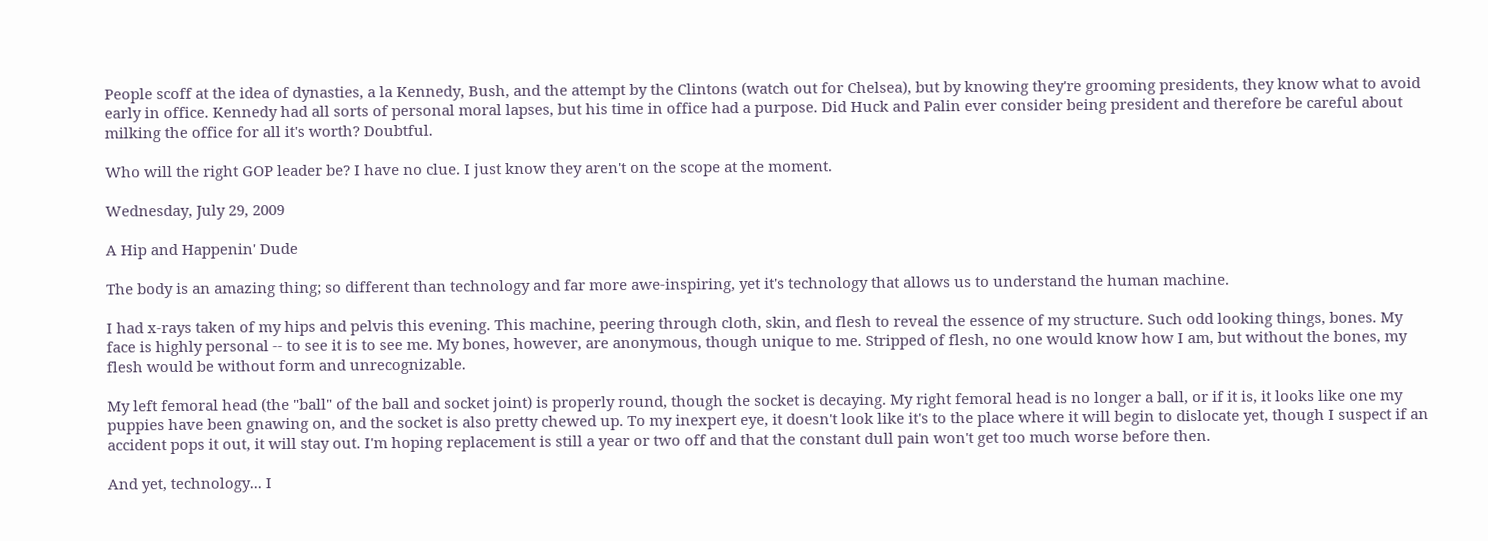People scoff at the idea of dynasties, a la Kennedy, Bush, and the attempt by the Clintons (watch out for Chelsea), but by knowing they're grooming presidents, they know what to avoid early in office. Kennedy had all sorts of personal moral lapses, but his time in office had a purpose. Did Huck and Palin ever consider being president and therefore be careful about milking the office for all it's worth? Doubtful.

Who will the right GOP leader be? I have no clue. I just know they aren't on the scope at the moment.

Wednesday, July 29, 2009

A Hip and Happenin' Dude

The body is an amazing thing; so different than technology and far more awe-inspiring, yet it's technology that allows us to understand the human machine.

I had x-rays taken of my hips and pelvis this evening. This machine, peering through cloth, skin, and flesh to reveal the essence of my structure. Such odd looking things, bones. My face is highly personal -- to see it is to see me. My bones, however, are anonymous, though unique to me. Stripped of flesh, no one would know how I am, but without the bones, my flesh would be without form and unrecognizable.

My left femoral head (the "ball" of the ball and socket joint) is properly round, though the socket is decaying. My right femoral head is no longer a ball, or if it is, it looks like one my puppies have been gnawing on, and the socket is also pretty chewed up. To my inexpert eye, it doesn't look like it's to the place where it will begin to dislocate yet, though I suspect if an accident pops it out, it will stay out. I'm hoping replacement is still a year or two off and that the constant dull pain won't get too much worse before then.

And yet, technology... I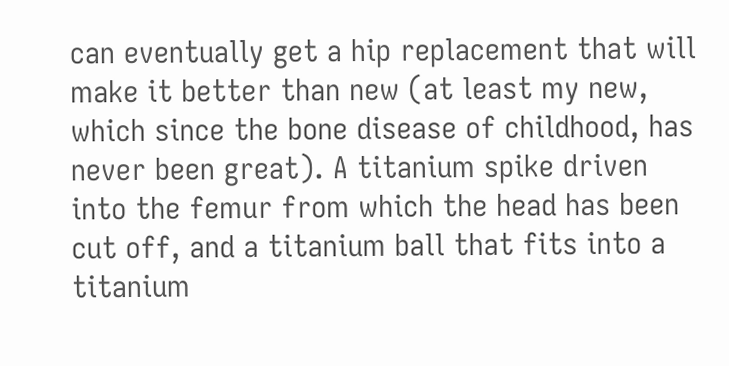can eventually get a hip replacement that will make it better than new (at least my new, which since the bone disease of childhood, has never been great). A titanium spike driven into the femur from which the head has been cut off, and a titanium ball that fits into a titanium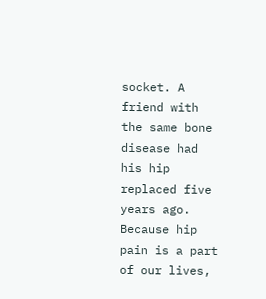socket. A friend with the same bone disease had his hip replaced five years ago. Because hip pain is a part of our lives,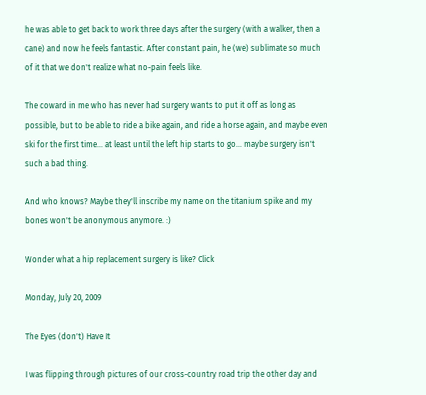he was able to get back to work three days after the surgery (with a walker, then a cane) and now he feels fantastic. After constant pain, he (we) sublimate so much of it that we don't realize what no-pain feels like.

The coward in me who has never had surgery wants to put it off as long as possible, but to be able to ride a bike again, and ride a horse again, and maybe even ski for the first time... at least until the left hip starts to go... maybe surgery isn't such a bad thing.

And who knows? Maybe they'll inscribe my name on the titanium spike and my bones won't be anonymous anymore. :)

Wonder what a hip replacement surgery is like? Click

Monday, July 20, 2009

The Eyes (don't) Have It

I was flipping through pictures of our cross-country road trip the other day and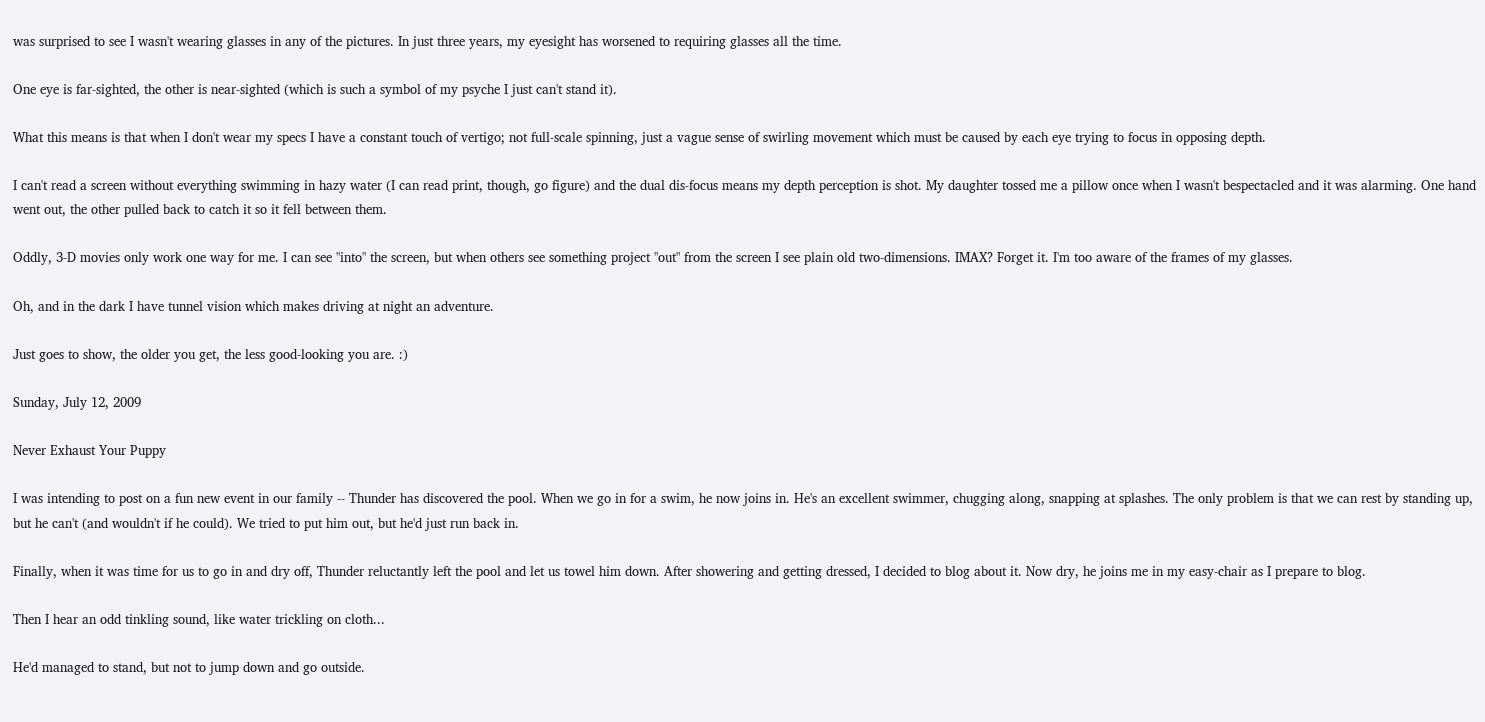was surprised to see I wasn't wearing glasses in any of the pictures. In just three years, my eyesight has worsened to requiring glasses all the time.

One eye is far-sighted, the other is near-sighted (which is such a symbol of my psyche I just can't stand it).

What this means is that when I don't wear my specs I have a constant touch of vertigo; not full-scale spinning, just a vague sense of swirling movement which must be caused by each eye trying to focus in opposing depth.

I can't read a screen without everything swimming in hazy water (I can read print, though, go figure) and the dual dis-focus means my depth perception is shot. My daughter tossed me a pillow once when I wasn't bespectacled and it was alarming. One hand went out, the other pulled back to catch it so it fell between them.

Oddly, 3-D movies only work one way for me. I can see "into" the screen, but when others see something project "out" from the screen I see plain old two-dimensions. IMAX? Forget it. I'm too aware of the frames of my glasses.

Oh, and in the dark I have tunnel vision which makes driving at night an adventure.

Just goes to show, the older you get, the less good-looking you are. :)

Sunday, July 12, 2009

Never Exhaust Your Puppy

I was intending to post on a fun new event in our family -- Thunder has discovered the pool. When we go in for a swim, he now joins in. He's an excellent swimmer, chugging along, snapping at splashes. The only problem is that we can rest by standing up, but he can't (and wouldn't if he could). We tried to put him out, but he'd just run back in.

Finally, when it was time for us to go in and dry off, Thunder reluctantly left the pool and let us towel him down. After showering and getting dressed, I decided to blog about it. Now dry, he joins me in my easy-chair as I prepare to blog.

Then I hear an odd tinkling sound, like water trickling on cloth...

He'd managed to stand, but not to jump down and go outside.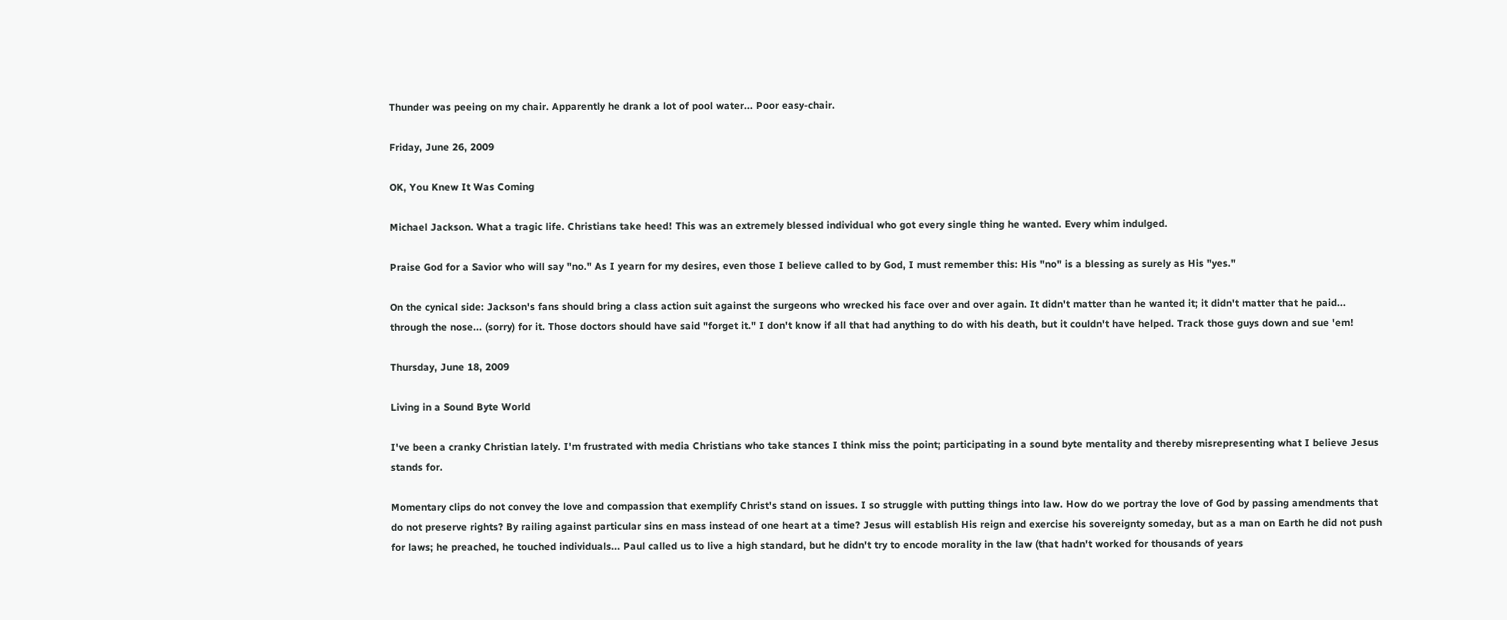Thunder was peeing on my chair. Apparently he drank a lot of pool water... Poor easy-chair.

Friday, June 26, 2009

OK, You Knew It Was Coming

Michael Jackson. What a tragic life. Christians take heed! This was an extremely blessed individual who got every single thing he wanted. Every whim indulged.

Praise God for a Savior who will say "no." As I yearn for my desires, even those I believe called to by God, I must remember this: His "no" is a blessing as surely as His "yes."

On the cynical side: Jackson's fans should bring a class action suit against the surgeons who wrecked his face over and over again. It didn't matter than he wanted it; it didn't matter that he paid... through the nose... (sorry) for it. Those doctors should have said "forget it." I don't know if all that had anything to do with his death, but it couldn't have helped. Track those guys down and sue 'em!

Thursday, June 18, 2009

Living in a Sound Byte World

I've been a cranky Christian lately. I'm frustrated with media Christians who take stances I think miss the point; participating in a sound byte mentality and thereby misrepresenting what I believe Jesus stands for.

Momentary clips do not convey the love and compassion that exemplify Christ's stand on issues. I so struggle with putting things into law. How do we portray the love of God by passing amendments that do not preserve rights? By railing against particular sins en mass instead of one heart at a time? Jesus will establish His reign and exercise his sovereignty someday, but as a man on Earth he did not push for laws; he preached, he touched individuals... Paul called us to live a high standard, but he didn't try to encode morality in the law (that hadn't worked for thousands of years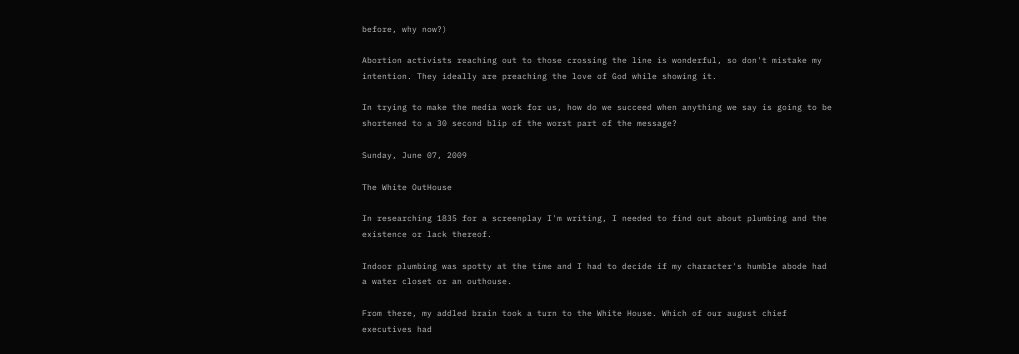before, why now?)

Abortion activists reaching out to those crossing the line is wonderful, so don't mistake my intention. They ideally are preaching the love of God while showing it.

In trying to make the media work for us, how do we succeed when anything we say is going to be shortened to a 30 second blip of the worst part of the message?

Sunday, June 07, 2009

The White OutHouse

In researching 1835 for a screenplay I'm writing, I needed to find out about plumbing and the existence or lack thereof.

Indoor plumbing was spotty at the time and I had to decide if my character's humble abode had a water closet or an outhouse.

From there, my addled brain took a turn to the White House. Which of our august chief executives had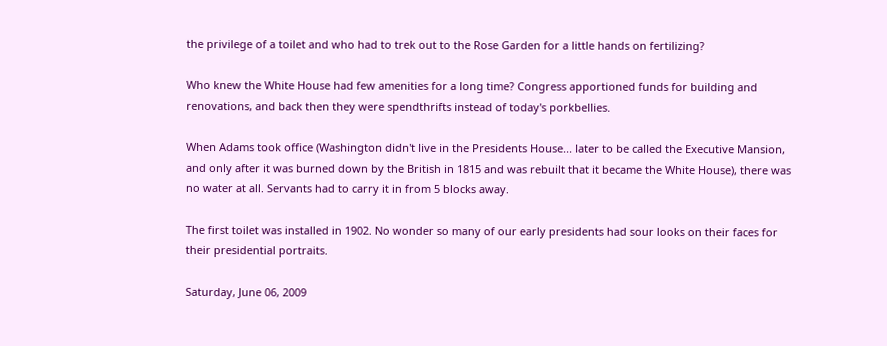the privilege of a toilet and who had to trek out to the Rose Garden for a little hands on fertilizing?

Who knew the White House had few amenities for a long time? Congress apportioned funds for building and renovations, and back then they were spendthrifts instead of today's porkbellies.

When Adams took office (Washington didn't live in the Presidents House... later to be called the Executive Mansion, and only after it was burned down by the British in 1815 and was rebuilt that it became the White House), there was no water at all. Servants had to carry it in from 5 blocks away.

The first toilet was installed in 1902. No wonder so many of our early presidents had sour looks on their faces for their presidential portraits.

Saturday, June 06, 2009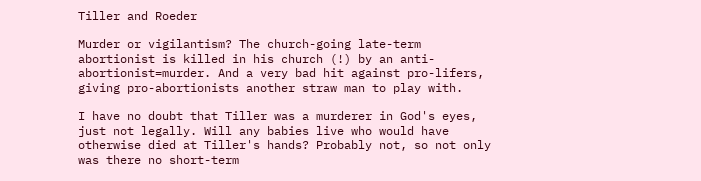Tiller and Roeder

Murder or vigilantism? The church-going late-term abortionist is killed in his church (!) by an anti-abortionist=murder. And a very bad hit against pro-lifers, giving pro-abortionists another straw man to play with.

I have no doubt that Tiller was a murderer in God's eyes, just not legally. Will any babies live who would have otherwise died at Tiller's hands? Probably not, so not only was there no short-term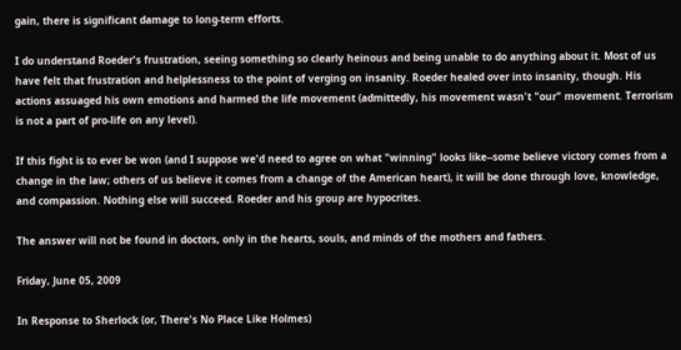gain, there is significant damage to long-term efforts.

I do understand Roeder's frustration, seeing something so clearly heinous and being unable to do anything about it. Most of us have felt that frustration and helplessness to the point of verging on insanity. Roeder healed over into insanity, though. His actions assuaged his own emotions and harmed the life movement (admittedly, his movement wasn't "our" movement. Terrorism is not a part of pro-life on any level).

If this fight is to ever be won (and I suppose we'd need to agree on what "winning" looks like--some believe victory comes from a change in the law; others of us believe it comes from a change of the American heart), it will be done through love, knowledge, and compassion. Nothing else will succeed. Roeder and his group are hypocrites.

The answer will not be found in doctors, only in the hearts, souls, and minds of the mothers and fathers.

Friday, June 05, 2009

In Response to Sherlock (or, There's No Place Like Holmes)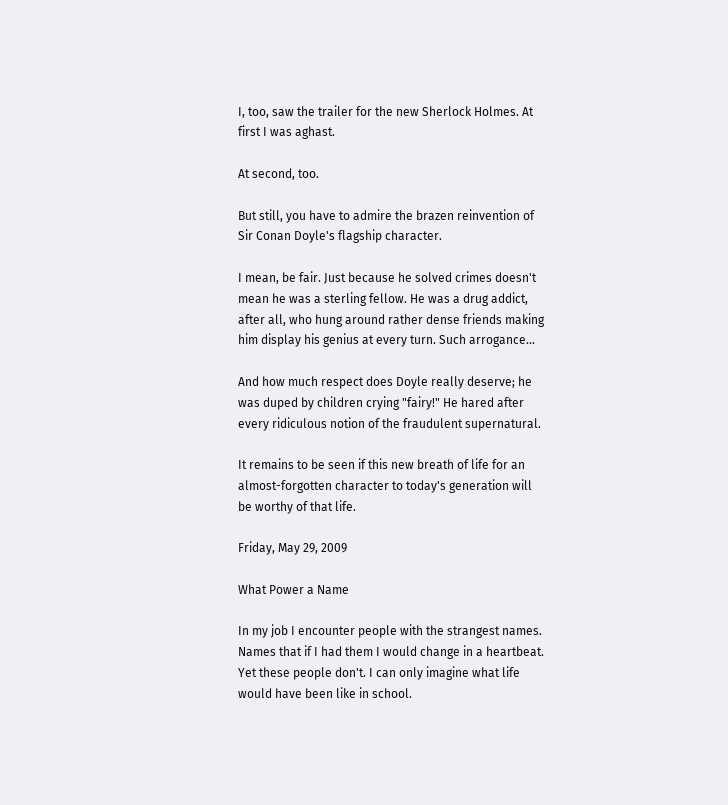I, too, saw the trailer for the new Sherlock Holmes. At first I was aghast.

At second, too.

But still, you have to admire the brazen reinvention of Sir Conan Doyle's flagship character.

I mean, be fair. Just because he solved crimes doesn't mean he was a sterling fellow. He was a drug addict, after all, who hung around rather dense friends making him display his genius at every turn. Such arrogance...

And how much respect does Doyle really deserve; he was duped by children crying "fairy!" He hared after every ridiculous notion of the fraudulent supernatural.

It remains to be seen if this new breath of life for an almost-forgotten character to today's generation will be worthy of that life.

Friday, May 29, 2009

What Power a Name

In my job I encounter people with the strangest names. Names that if I had them I would change in a heartbeat. Yet these people don't. I can only imagine what life would have been like in school.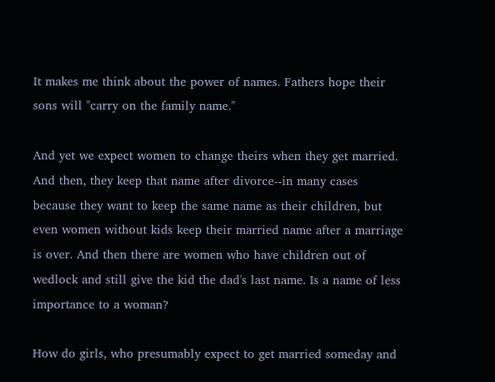It makes me think about the power of names. Fathers hope their sons will "carry on the family name."

And yet we expect women to change theirs when they get married. And then, they keep that name after divorce--in many cases because they want to keep the same name as their children, but even women without kids keep their married name after a marriage is over. And then there are women who have children out of wedlock and still give the kid the dad's last name. Is a name of less importance to a woman?

How do girls, who presumably expect to get married someday and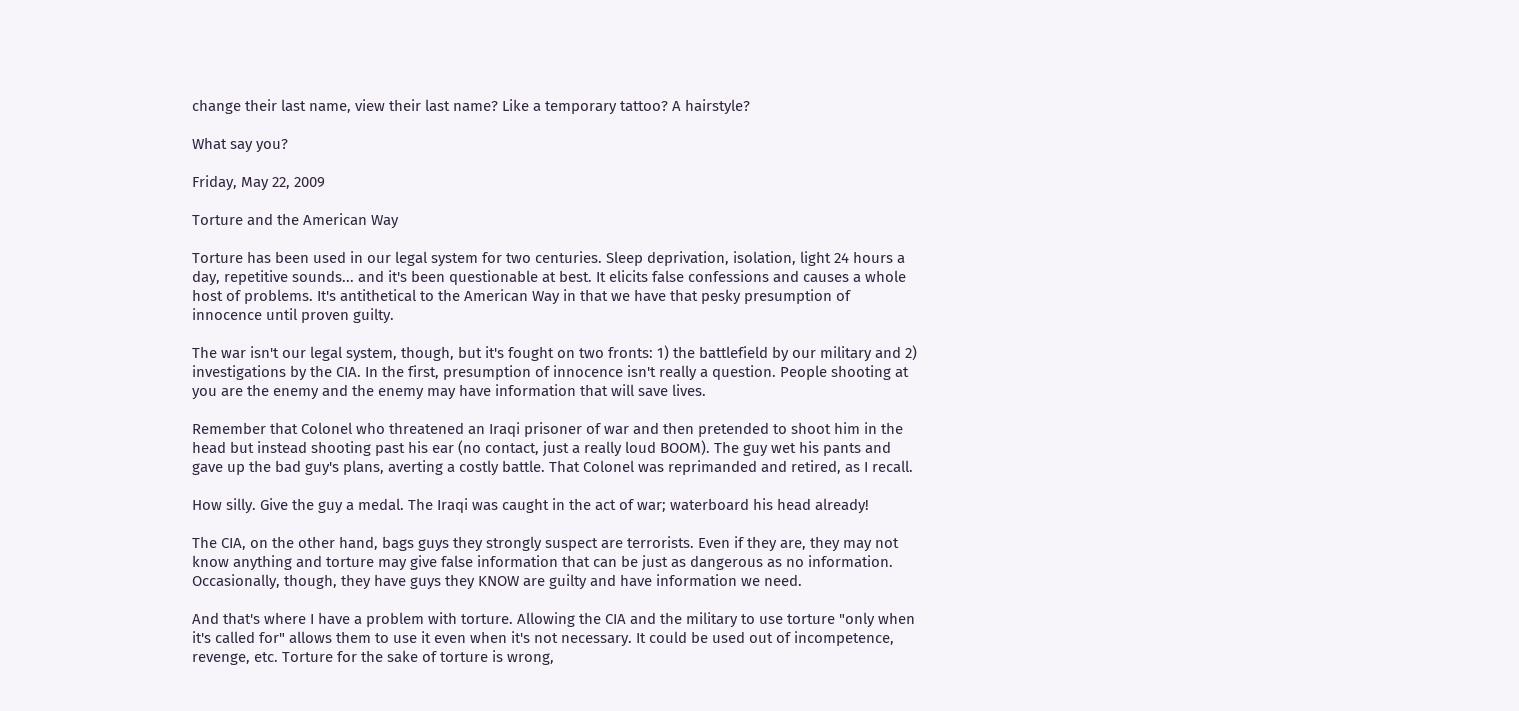change their last name, view their last name? Like a temporary tattoo? A hairstyle?

What say you?

Friday, May 22, 2009

Torture and the American Way

Torture has been used in our legal system for two centuries. Sleep deprivation, isolation, light 24 hours a day, repetitive sounds... and it's been questionable at best. It elicits false confessions and causes a whole host of problems. It's antithetical to the American Way in that we have that pesky presumption of innocence until proven guilty.

The war isn't our legal system, though, but it's fought on two fronts: 1) the battlefield by our military and 2) investigations by the CIA. In the first, presumption of innocence isn't really a question. People shooting at you are the enemy and the enemy may have information that will save lives.

Remember that Colonel who threatened an Iraqi prisoner of war and then pretended to shoot him in the head but instead shooting past his ear (no contact, just a really loud BOOM). The guy wet his pants and gave up the bad guy's plans, averting a costly battle. That Colonel was reprimanded and retired, as I recall.

How silly. Give the guy a medal. The Iraqi was caught in the act of war; waterboard his head already!

The CIA, on the other hand, bags guys they strongly suspect are terrorists. Even if they are, they may not know anything and torture may give false information that can be just as dangerous as no information. Occasionally, though, they have guys they KNOW are guilty and have information we need.

And that's where I have a problem with torture. Allowing the CIA and the military to use torture "only when it's called for" allows them to use it even when it's not necessary. It could be used out of incompetence, revenge, etc. Torture for the sake of torture is wrong,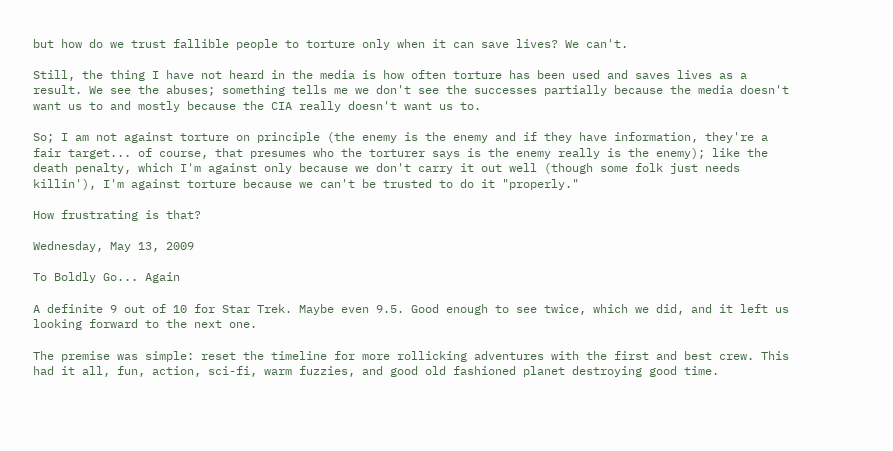but how do we trust fallible people to torture only when it can save lives? We can't.

Still, the thing I have not heard in the media is how often torture has been used and saves lives as a result. We see the abuses; something tells me we don't see the successes partially because the media doesn't want us to and mostly because the CIA really doesn't want us to.

So; I am not against torture on principle (the enemy is the enemy and if they have information, they're a fair target... of course, that presumes who the torturer says is the enemy really is the enemy); like the death penalty, which I'm against only because we don't carry it out well (though some folk just needs killin'), I'm against torture because we can't be trusted to do it "properly."

How frustrating is that?

Wednesday, May 13, 2009

To Boldly Go... Again

A definite 9 out of 10 for Star Trek. Maybe even 9.5. Good enough to see twice, which we did, and it left us looking forward to the next one.

The premise was simple: reset the timeline for more rollicking adventures with the first and best crew. This had it all, fun, action, sci-fi, warm fuzzies, and good old fashioned planet destroying good time.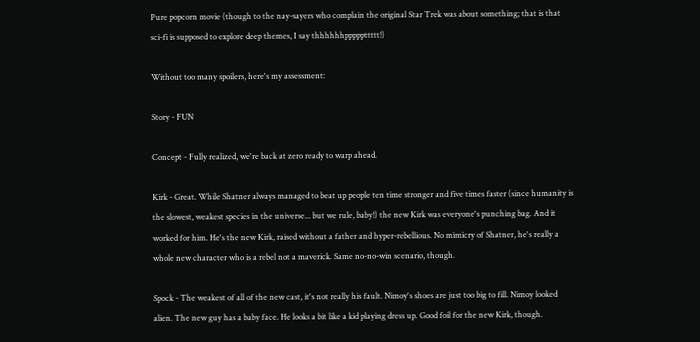Pure popcorn movie (though to the nay-sayers who complain the original Star Trek was about something; that is that sci-fi is supposed to explore deep themes, I say thhhhhhpppppttttt!)

Without too many spoilers, here's my assessment:

Story - FUN

Concept - Fully realized, we're back at zero ready to warp ahead.

Kirk - Great. While Shatner always managed to beat up people ten time stronger and five times faster (since humanity is the slowest, weakest species in the universe... but we rule, baby!) the new Kirk was everyone's punching bag. And it worked for him. He's the new Kirk, raised without a father and hyper-rebellious. No mimicry of Shatner, he's really a whole new character who is a rebel not a maverick. Same no-no-win scenario, though.

Spock - The weakest of all of the new cast, it's not really his fault. Nimoy's shoes are just too big to fill. Nimoy looked alien. The new guy has a baby face. He looks a bit like a kid playing dress up. Good foil for the new Kirk, though.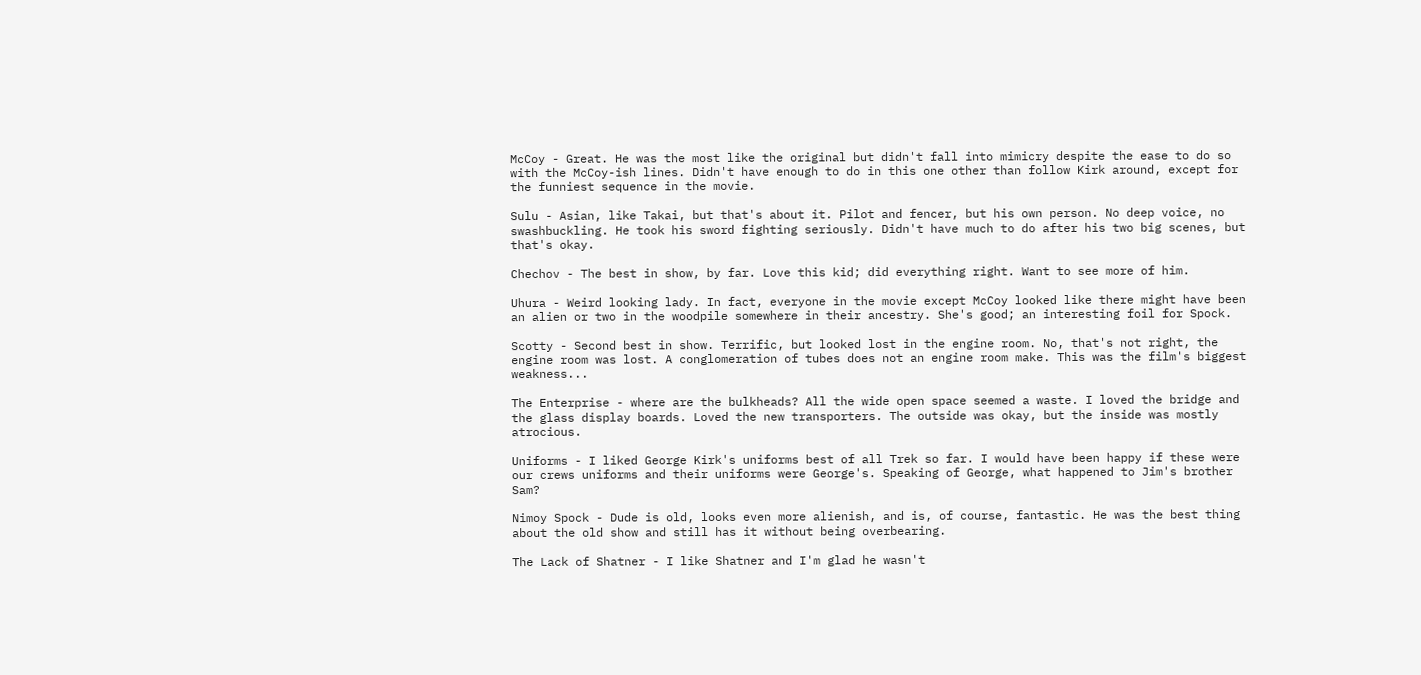McCoy - Great. He was the most like the original but didn't fall into mimicry despite the ease to do so with the McCoy-ish lines. Didn't have enough to do in this one other than follow Kirk around, except for the funniest sequence in the movie.

Sulu - Asian, like Takai, but that's about it. Pilot and fencer, but his own person. No deep voice, no swashbuckling. He took his sword fighting seriously. Didn't have much to do after his two big scenes, but that's okay.

Chechov - The best in show, by far. Love this kid; did everything right. Want to see more of him.

Uhura - Weird looking lady. In fact, everyone in the movie except McCoy looked like there might have been an alien or two in the woodpile somewhere in their ancestry. She's good; an interesting foil for Spock.

Scotty - Second best in show. Terrific, but looked lost in the engine room. No, that's not right, the engine room was lost. A conglomeration of tubes does not an engine room make. This was the film's biggest weakness...

The Enterprise - where are the bulkheads? All the wide open space seemed a waste. I loved the bridge and the glass display boards. Loved the new transporters. The outside was okay, but the inside was mostly atrocious.

Uniforms - I liked George Kirk's uniforms best of all Trek so far. I would have been happy if these were our crews uniforms and their uniforms were George's. Speaking of George, what happened to Jim's brother Sam?

Nimoy Spock - Dude is old, looks even more alienish, and is, of course, fantastic. He was the best thing about the old show and still has it without being overbearing.

The Lack of Shatner - I like Shatner and I'm glad he wasn't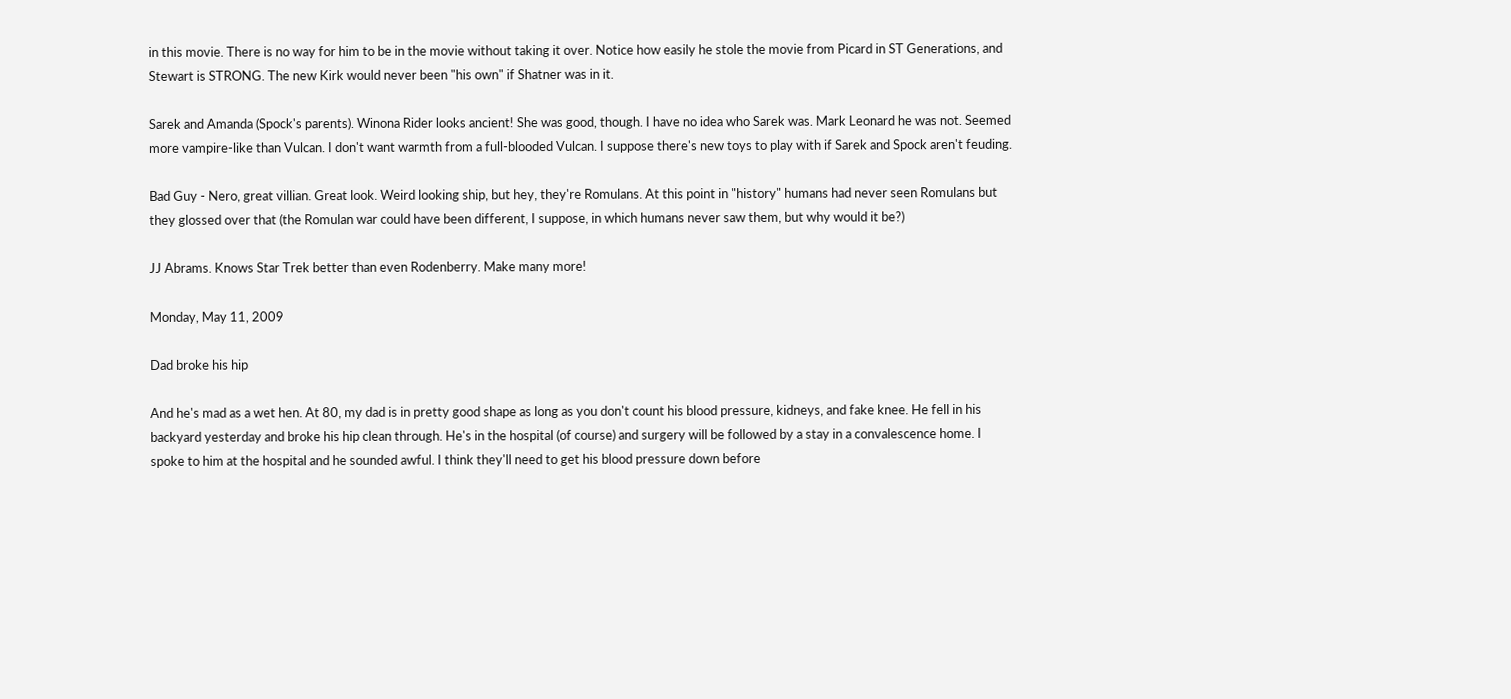in this movie. There is no way for him to be in the movie without taking it over. Notice how easily he stole the movie from Picard in ST Generations, and Stewart is STRONG. The new Kirk would never been "his own" if Shatner was in it.

Sarek and Amanda (Spock's parents). Winona Rider looks ancient! She was good, though. I have no idea who Sarek was. Mark Leonard he was not. Seemed more vampire-like than Vulcan. I don't want warmth from a full-blooded Vulcan. I suppose there's new toys to play with if Sarek and Spock aren't feuding.

Bad Guy - Nero, great villian. Great look. Weird looking ship, but hey, they're Romulans. At this point in "history" humans had never seen Romulans but they glossed over that (the Romulan war could have been different, I suppose, in which humans never saw them, but why would it be?)

JJ Abrams. Knows Star Trek better than even Rodenberry. Make many more!

Monday, May 11, 2009

Dad broke his hip

And he's mad as a wet hen. At 80, my dad is in pretty good shape as long as you don't count his blood pressure, kidneys, and fake knee. He fell in his backyard yesterday and broke his hip clean through. He's in the hospital (of course) and surgery will be followed by a stay in a convalescence home. I spoke to him at the hospital and he sounded awful. I think they'll need to get his blood pressure down before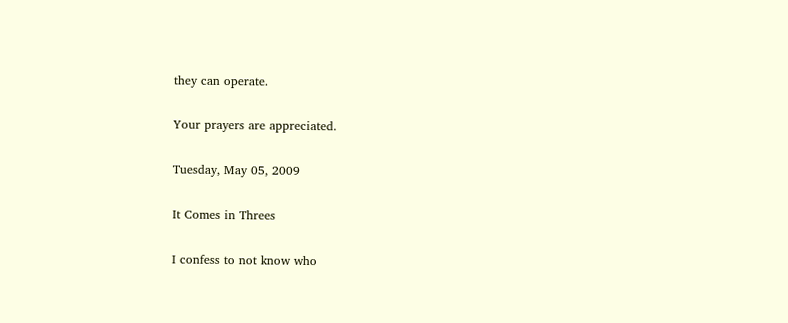they can operate.

Your prayers are appreciated.

Tuesday, May 05, 2009

It Comes in Threes

I confess to not know who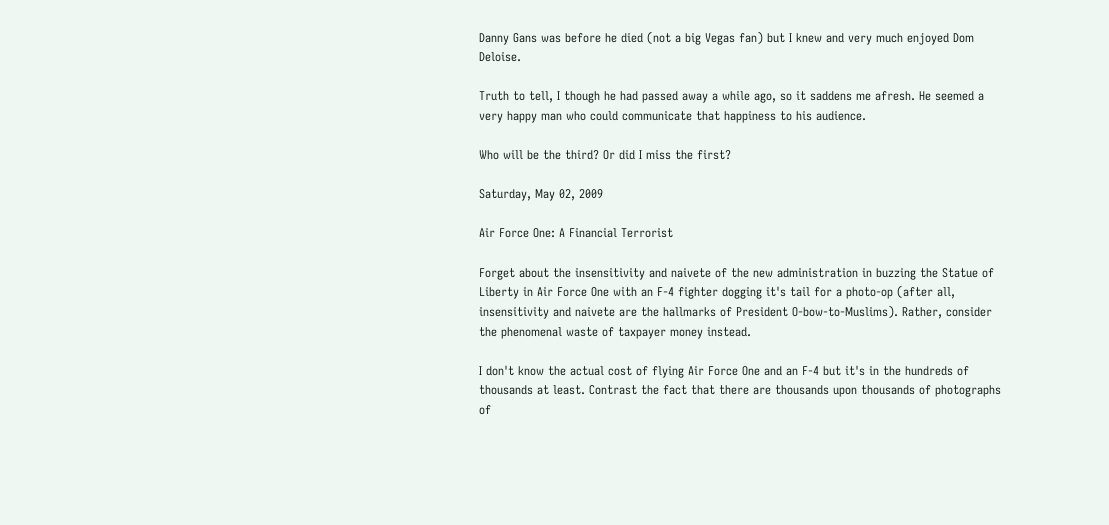Danny Gans was before he died (not a big Vegas fan) but I knew and very much enjoyed Dom Deloise.

Truth to tell, I though he had passed away a while ago, so it saddens me afresh. He seemed a very happy man who could communicate that happiness to his audience.

Who will be the third? Or did I miss the first?

Saturday, May 02, 2009

Air Force One: A Financial Terrorist

Forget about the insensitivity and naivete of the new administration in buzzing the Statue of Liberty in Air Force One with an F-4 fighter dogging it's tail for a photo-op (after all, insensitivity and naivete are the hallmarks of President O-bow-to-Muslims). Rather, consider the phenomenal waste of taxpayer money instead.

I don't know the actual cost of flying Air Force One and an F-4 but it's in the hundreds of thousands at least. Contrast the fact that there are thousands upon thousands of photographs of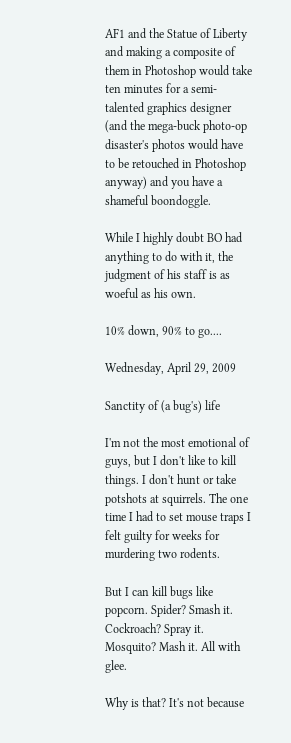AF1 and the Statue of Liberty and making a composite of them in Photoshop would take ten minutes for a semi-talented graphics designer (and the mega-buck photo-op disaster's photos would have to be retouched in Photoshop anyway) and you have a shameful boondoggle.

While I highly doubt BO had anything to do with it, the judgment of his staff is as woeful as his own.

10% down, 90% to go....

Wednesday, April 29, 2009

Sanctity of (a bug's) life

I'm not the most emotional of guys, but I don't like to kill things. I don't hunt or take potshots at squirrels. The one time I had to set mouse traps I felt guilty for weeks for murdering two rodents.

But I can kill bugs like popcorn. Spider? Smash it. Cockroach? Spray it. Mosquito? Mash it. All with glee.

Why is that? It's not because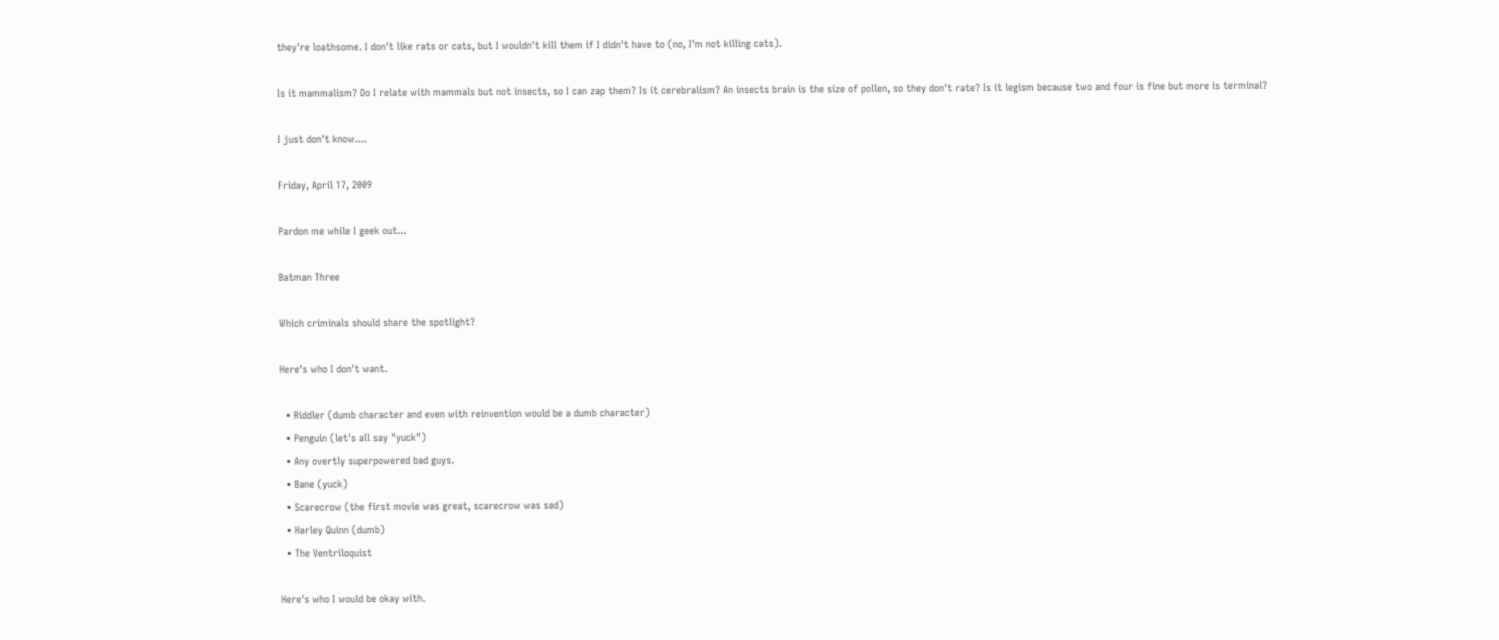they're loathsome. I don't like rats or cats, but I wouldn't kill them if I didn't have to (no, I'm not killing cats).

Is it mammalism? Do I relate with mammals but not insects, so I can zap them? Is it cerebralism? An insects brain is the size of pollen, so they don't rate? Is it legism because two and four is fine but more is terminal?

I just don't know....

Friday, April 17, 2009

Pardon me while I geek out...

Batman Three

Which criminals should share the spotlight?

Here's who I don't want.

  • Riddler (dumb character and even with reinvention would be a dumb character)
  • Penguin (let's all say "yuck")
  • Any overtly superpowered bad guys.
  • Bane (yuck)
  • Scarecrow (the first movie was great, scarecrow was sad)
  • Harley Quinn (dumb)
  • The Ventriloquist

Here's who I would be okay with.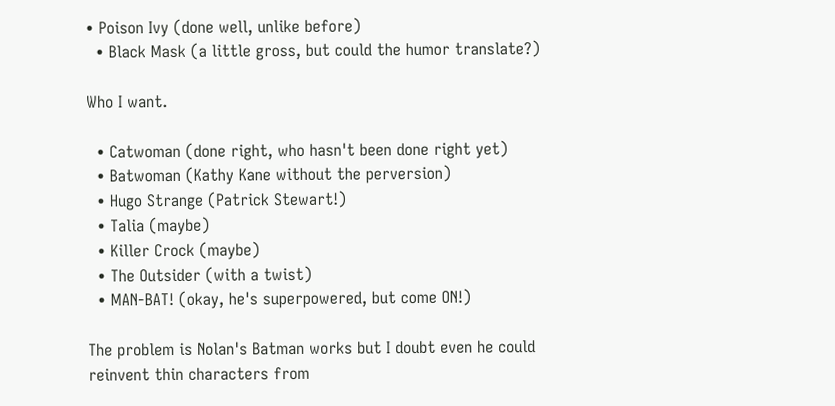• Poison Ivy (done well, unlike before)
  • Black Mask (a little gross, but could the humor translate?)

Who I want.

  • Catwoman (done right, who hasn't been done right yet)
  • Batwoman (Kathy Kane without the perversion)
  • Hugo Strange (Patrick Stewart!)
  • Talia (maybe)
  • Killer Crock (maybe)
  • The Outsider (with a twist)
  • MAN-BAT! (okay, he's superpowered, but come ON!)

The problem is Nolan's Batman works but I doubt even he could reinvent thin characters from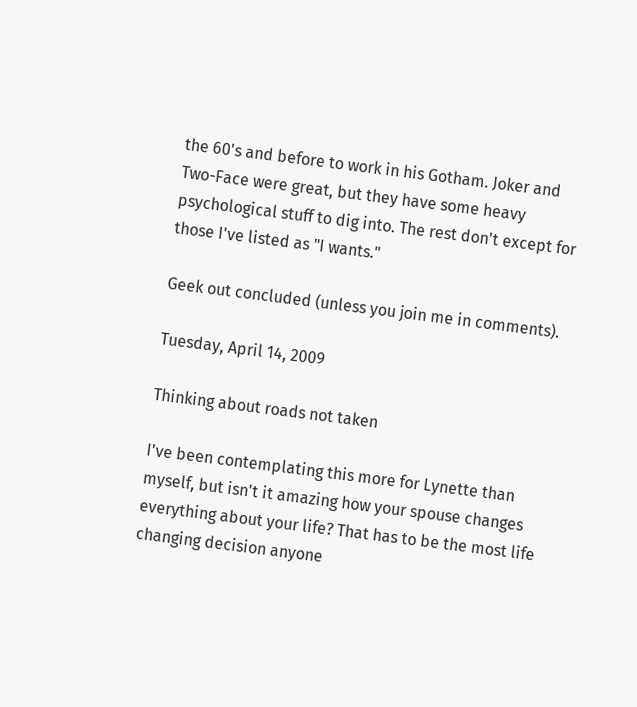the 60's and before to work in his Gotham. Joker and Two-Face were great, but they have some heavy psychological stuff to dig into. The rest don't except for those I've listed as "I wants."

Geek out concluded (unless you join me in comments).

Tuesday, April 14, 2009

Thinking about roads not taken

I've been contemplating this more for Lynette than myself, but isn't it amazing how your spouse changes everything about your life? That has to be the most life changing decision anyone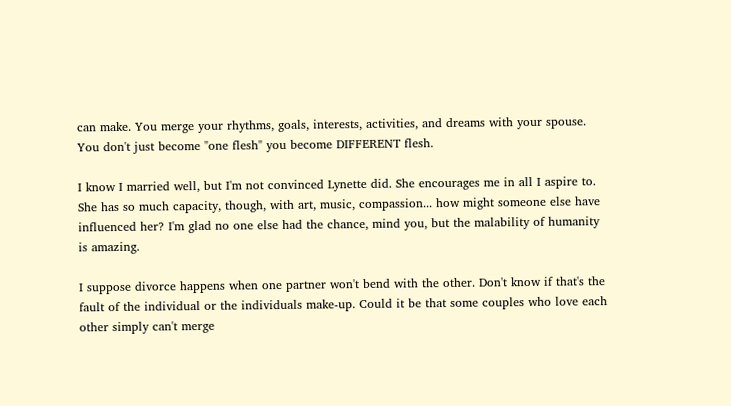can make. You merge your rhythms, goals, interests, activities, and dreams with your spouse. You don't just become "one flesh" you become DIFFERENT flesh.

I know I married well, but I'm not convinced Lynette did. She encourages me in all I aspire to. She has so much capacity, though, with art, music, compassion... how might someone else have influenced her? I'm glad no one else had the chance, mind you, but the malability of humanity is amazing.

I suppose divorce happens when one partner won't bend with the other. Don't know if that's the fault of the individual or the individuals make-up. Could it be that some couples who love each other simply can't merge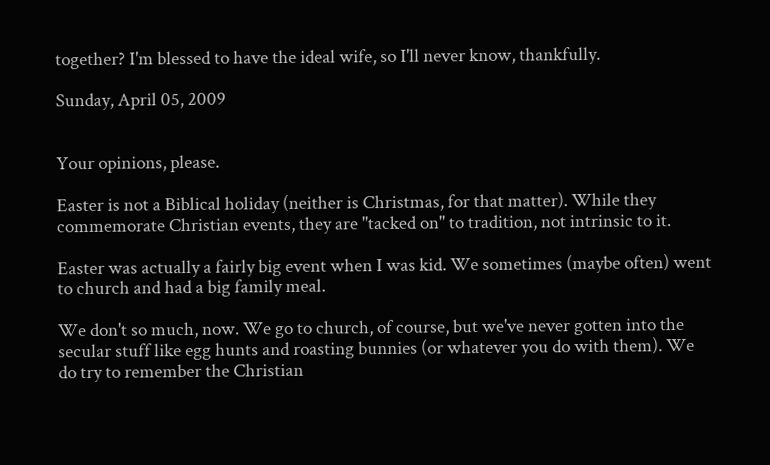together? I'm blessed to have the ideal wife, so I'll never know, thankfully.

Sunday, April 05, 2009


Your opinions, please.

Easter is not a Biblical holiday (neither is Christmas, for that matter). While they commemorate Christian events, they are "tacked on" to tradition, not intrinsic to it.

Easter was actually a fairly big event when I was kid. We sometimes (maybe often) went to church and had a big family meal.

We don't so much, now. We go to church, of course, but we've never gotten into the secular stuff like egg hunts and roasting bunnies (or whatever you do with them). We do try to remember the Christian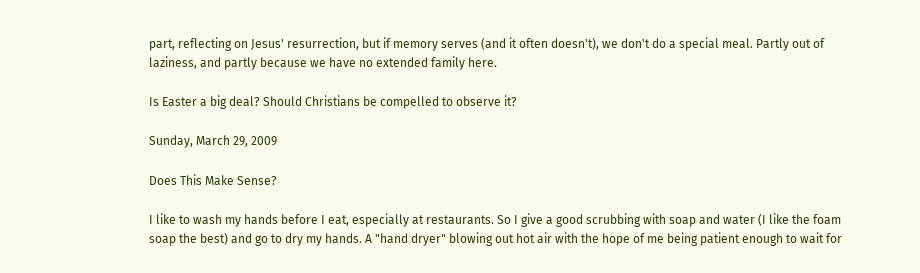part, reflecting on Jesus' resurrection, but if memory serves (and it often doesn't), we don't do a special meal. Partly out of laziness, and partly because we have no extended family here.

Is Easter a big deal? Should Christians be compelled to observe it?

Sunday, March 29, 2009

Does This Make Sense?

I like to wash my hands before I eat, especially at restaurants. So I give a good scrubbing with soap and water (I like the foam soap the best) and go to dry my hands. A "hand dryer" blowing out hot air with the hope of me being patient enough to wait for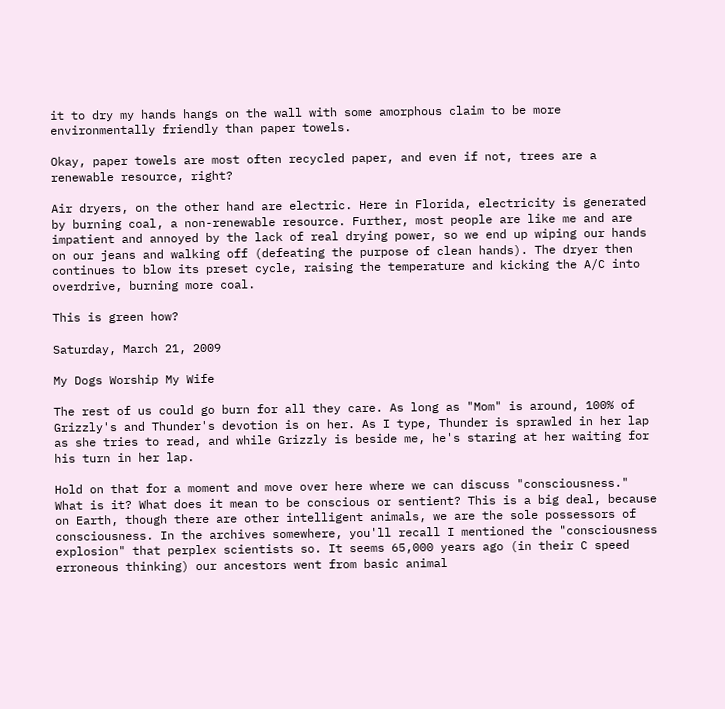it to dry my hands hangs on the wall with some amorphous claim to be more environmentally friendly than paper towels.

Okay, paper towels are most often recycled paper, and even if not, trees are a renewable resource, right?

Air dryers, on the other hand are electric. Here in Florida, electricity is generated by burning coal, a non-renewable resource. Further, most people are like me and are impatient and annoyed by the lack of real drying power, so we end up wiping our hands on our jeans and walking off (defeating the purpose of clean hands). The dryer then continues to blow its preset cycle, raising the temperature and kicking the A/C into overdrive, burning more coal.

This is green how?

Saturday, March 21, 2009

My Dogs Worship My Wife

The rest of us could go burn for all they care. As long as "Mom" is around, 100% of Grizzly's and Thunder's devotion is on her. As I type, Thunder is sprawled in her lap as she tries to read, and while Grizzly is beside me, he's staring at her waiting for his turn in her lap.

Hold on that for a moment and move over here where we can discuss "consciousness." What is it? What does it mean to be conscious or sentient? This is a big deal, because on Earth, though there are other intelligent animals, we are the sole possessors of consciousness. In the archives somewhere, you'll recall I mentioned the "consciousness explosion" that perplex scientists so. It seems 65,000 years ago (in their C speed erroneous thinking) our ancestors went from basic animal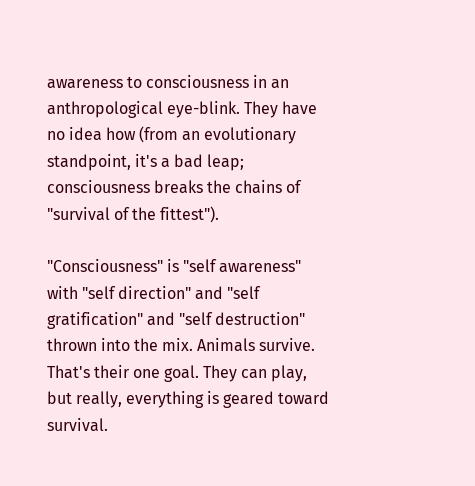awareness to consciousness in an anthropological eye-blink. They have no idea how (from an evolutionary standpoint, it's a bad leap; consciousness breaks the chains of "survival of the fittest").

"Consciousness" is "self awareness" with "self direction" and "self gratification" and "self destruction" thrown into the mix. Animals survive. That's their one goal. They can play, but really, everything is geared toward survival.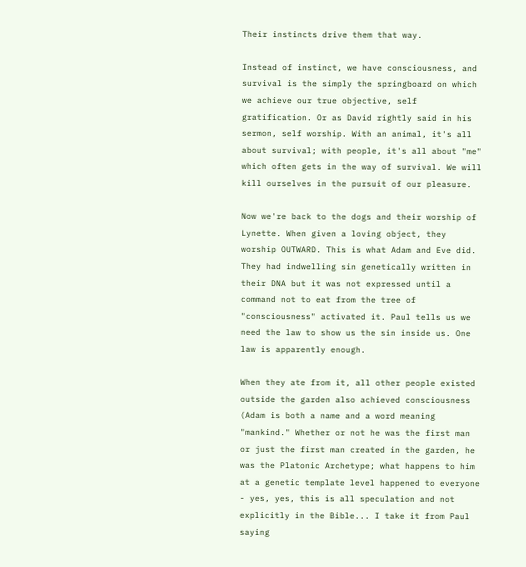Their instincts drive them that way.

Instead of instinct, we have consciousness, and survival is the simply the springboard on which we achieve our true objective, self gratification. Or as David rightly said in his sermon, self worship. With an animal, it's all about survival; with people, it's all about "me" which often gets in the way of survival. We will kill ourselves in the pursuit of our pleasure.

Now we're back to the dogs and their worship of Lynette. When given a loving object, they worship OUTWARD. This is what Adam and Eve did. They had indwelling sin genetically written in their DNA but it was not expressed until a command not to eat from the tree of "consciousness" activated it. Paul tells us we need the law to show us the sin inside us. One law is apparently enough.

When they ate from it, all other people existed outside the garden also achieved consciousness (Adam is both a name and a word meaning "mankind." Whether or not he was the first man or just the first man created in the garden, he was the Platonic Archetype; what happens to him at a genetic template level happened to everyone - yes, yes, this is all speculation and not explicitly in the Bible... I take it from Paul saying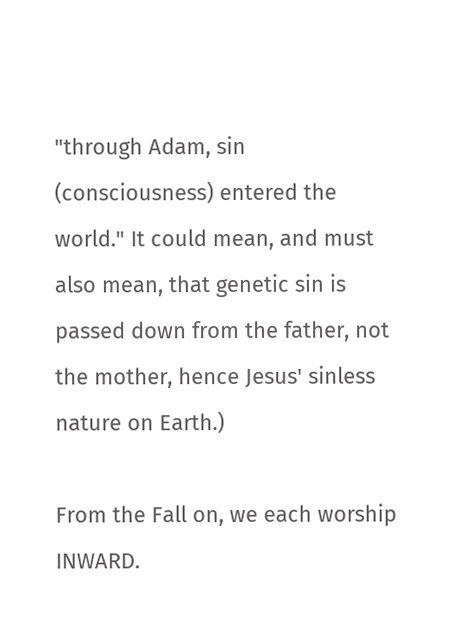"through Adam, sin (consciousness) entered the world." It could mean, and must also mean, that genetic sin is passed down from the father, not the mother, hence Jesus' sinless nature on Earth.)

From the Fall on, we each worship INWARD.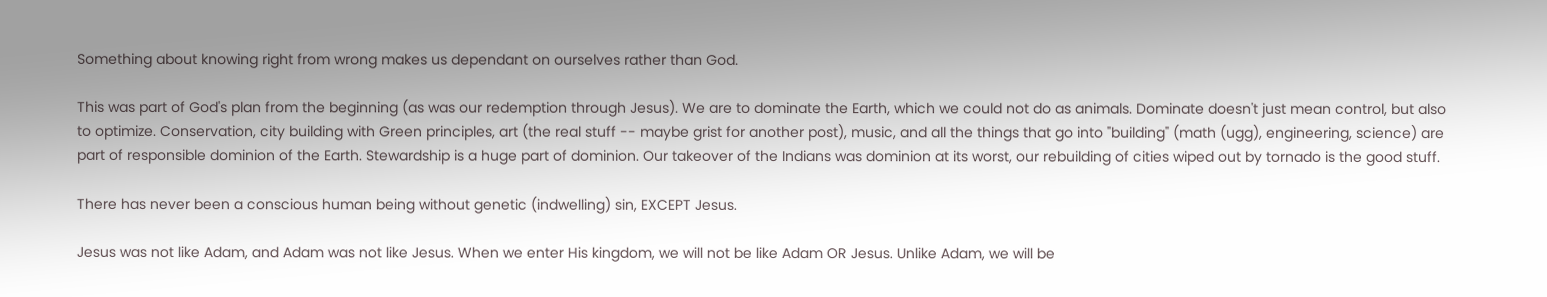Something about knowing right from wrong makes us dependant on ourselves rather than God.

This was part of God's plan from the beginning (as was our redemption through Jesus). We are to dominate the Earth, which we could not do as animals. Dominate doesn't just mean control, but also to optimize. Conservation, city building with Green principles, art (the real stuff -- maybe grist for another post), music, and all the things that go into "building" (math (ugg), engineering, science) are part of responsible dominion of the Earth. Stewardship is a huge part of dominion. Our takeover of the Indians was dominion at its worst, our rebuilding of cities wiped out by tornado is the good stuff.

There has never been a conscious human being without genetic (indwelling) sin, EXCEPT Jesus.

Jesus was not like Adam, and Adam was not like Jesus. When we enter His kingdom, we will not be like Adam OR Jesus. Unlike Adam, we will be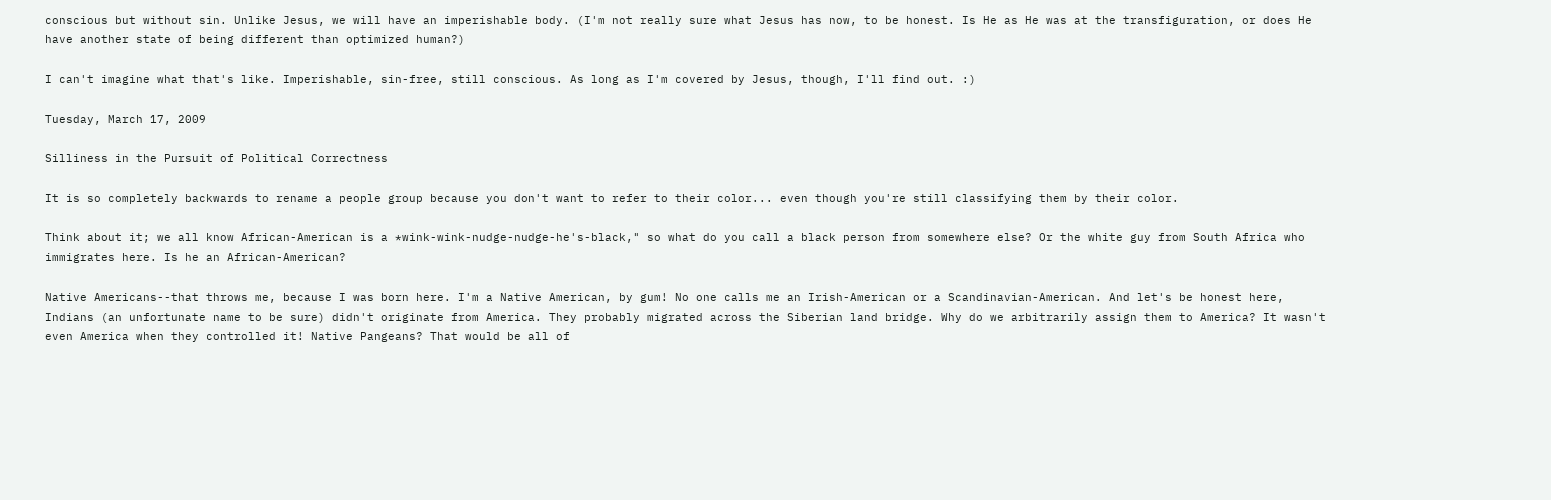conscious but without sin. Unlike Jesus, we will have an imperishable body. (I'm not really sure what Jesus has now, to be honest. Is He as He was at the transfiguration, or does He have another state of being different than optimized human?)

I can't imagine what that's like. Imperishable, sin-free, still conscious. As long as I'm covered by Jesus, though, I'll find out. :)

Tuesday, March 17, 2009

Silliness in the Pursuit of Political Correctness

It is so completely backwards to rename a people group because you don't want to refer to their color... even though you're still classifying them by their color.

Think about it; we all know African-American is a *wink-wink-nudge-nudge-he's-black," so what do you call a black person from somewhere else? Or the white guy from South Africa who immigrates here. Is he an African-American?

Native Americans--that throws me, because I was born here. I'm a Native American, by gum! No one calls me an Irish-American or a Scandinavian-American. And let's be honest here, Indians (an unfortunate name to be sure) didn't originate from America. They probably migrated across the Siberian land bridge. Why do we arbitrarily assign them to America? It wasn't even America when they controlled it! Native Pangeans? That would be all of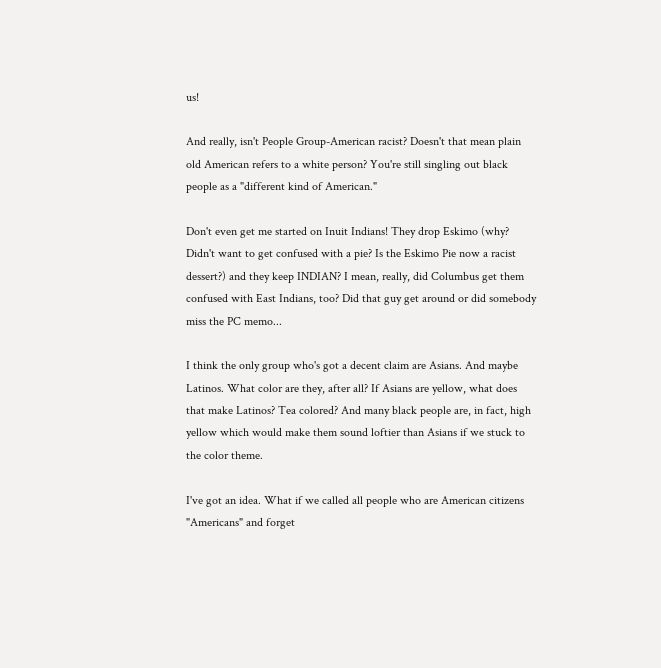us!

And really, isn't People Group-American racist? Doesn't that mean plain old American refers to a white person? You're still singling out black people as a "different kind of American."

Don't even get me started on Inuit Indians! They drop Eskimo (why? Didn't want to get confused with a pie? Is the Eskimo Pie now a racist dessert?) and they keep INDIAN? I mean, really, did Columbus get them confused with East Indians, too? Did that guy get around or did somebody miss the PC memo...

I think the only group who's got a decent claim are Asians. And maybe Latinos. What color are they, after all? If Asians are yellow, what does that make Latinos? Tea colored? And many black people are, in fact, high yellow which would make them sound loftier than Asians if we stuck to the color theme.

I've got an idea. What if we called all people who are American citizens "Americans" and forget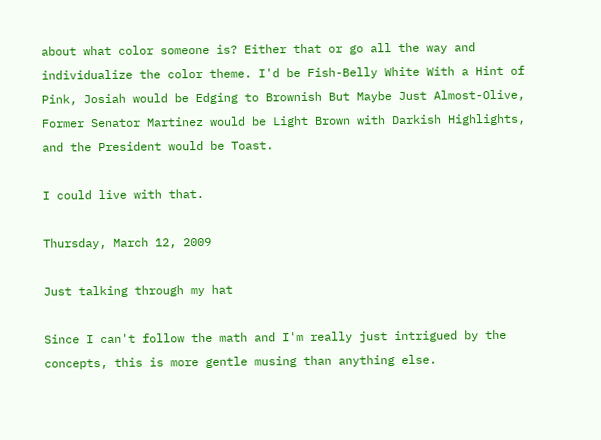about what color someone is? Either that or go all the way and individualize the color theme. I'd be Fish-Belly White With a Hint of Pink, Josiah would be Edging to Brownish But Maybe Just Almost-Olive, Former Senator Martinez would be Light Brown with Darkish Highlights, and the President would be Toast.

I could live with that.

Thursday, March 12, 2009

Just talking through my hat

Since I can't follow the math and I'm really just intrigued by the concepts, this is more gentle musing than anything else.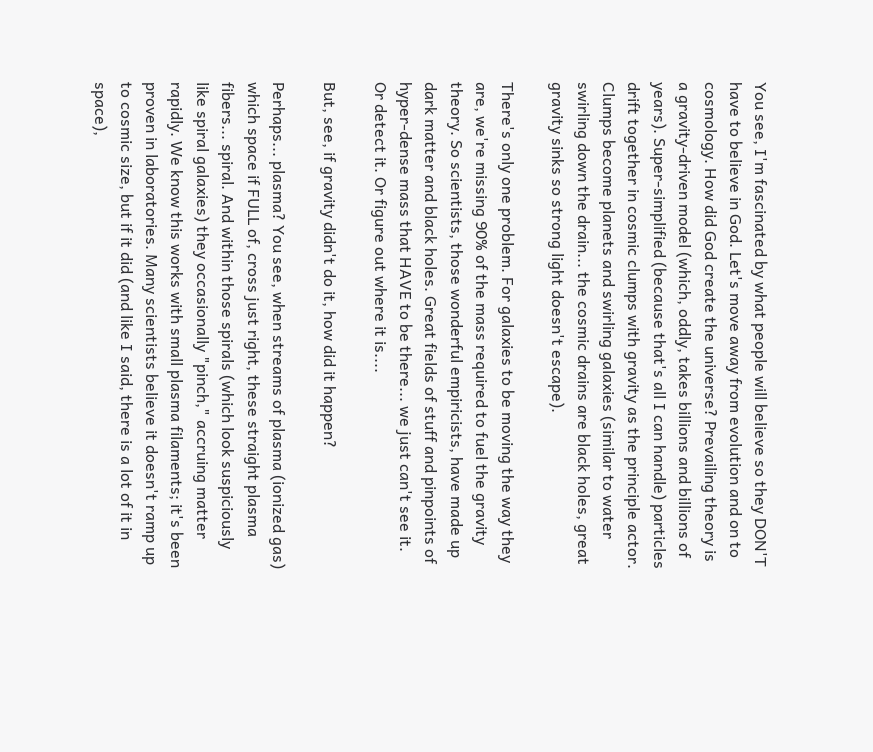You see, I'm fascinated by what people will believe so they DON'T have to believe in God. Let's move away from evolution and on to cosmology. How did God create the universe? Prevailing theory is a gravity-driven model (which, oddly, takes billions and billions of years). Super-simplified (because that's all I can handle) particles drift together in cosmic clumps with gravity as the principle actor. Clumps become planets and swirling galaxies (similar to water swirling down the drain... the cosmic drains are black holes, great gravity sinks so strong light doesn't escape).

There's only one problem. For galaxies to be moving the way they are, we're missing 90% of the mass required to fuel the gravity theory. So scientists, those wonderful empiricists, have made up dark matter and black holes. Great fields of stuff and pinpoints of hyper-dense mass that HAVE to be there... we just can't see it. Or detect it. Or figure out where it is....

But, see, if gravity didn't do it, how did it happen?

Perhaps... plasma? You see, when streams of plasma (ionized gas) which space if FULL of, cross just right, these straight plasma fibers... spiral. And within those spirals (which look suspiciously like spiral galaxies) they occasionally "pinch," accruing matter rapidly. We know this works with small plasma filaments; it's been proven in laboratories. Many scientists believe it doesn't ramp up to cosmic size, but if it did (and like I said, there is a lot of it in space),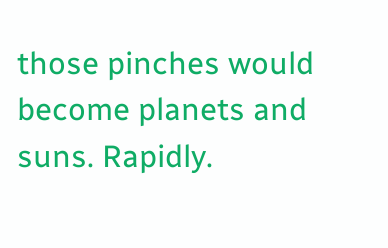those pinches would become planets and suns. Rapidly.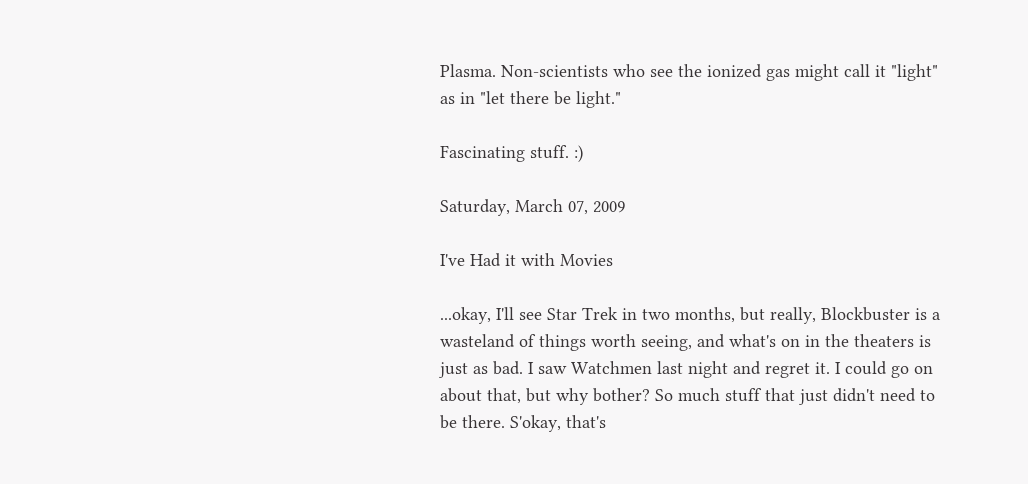Plasma. Non-scientists who see the ionized gas might call it "light" as in "let there be light."

Fascinating stuff. :)

Saturday, March 07, 2009

I've Had it with Movies

...okay, I'll see Star Trek in two months, but really, Blockbuster is a wasteland of things worth seeing, and what's on in the theaters is just as bad. I saw Watchmen last night and regret it. I could go on about that, but why bother? So much stuff that just didn't need to be there. S'okay, that's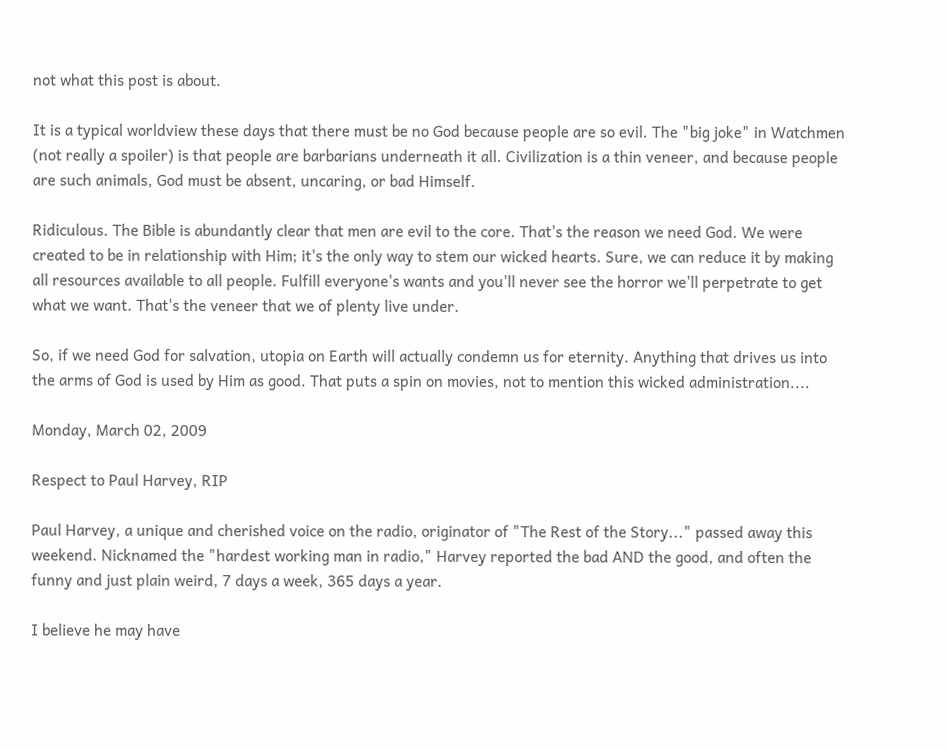not what this post is about.

It is a typical worldview these days that there must be no God because people are so evil. The "big joke" in Watchmen (not really a spoiler) is that people are barbarians underneath it all. Civilization is a thin veneer, and because people are such animals, God must be absent, uncaring, or bad Himself.

Ridiculous. The Bible is abundantly clear that men are evil to the core. That's the reason we need God. We were created to be in relationship with Him; it's the only way to stem our wicked hearts. Sure, we can reduce it by making all resources available to all people. Fulfill everyone's wants and you'll never see the horror we'll perpetrate to get what we want. That's the veneer that we of plenty live under.

So, if we need God for salvation, utopia on Earth will actually condemn us for eternity. Anything that drives us into the arms of God is used by Him as good. That puts a spin on movies, not to mention this wicked administration....

Monday, March 02, 2009

Respect to Paul Harvey, RIP

Paul Harvey, a unique and cherished voice on the radio, originator of "The Rest of the Story..." passed away this weekend. Nicknamed the "hardest working man in radio," Harvey reported the bad AND the good, and often the funny and just plain weird, 7 days a week, 365 days a year.

I believe he may have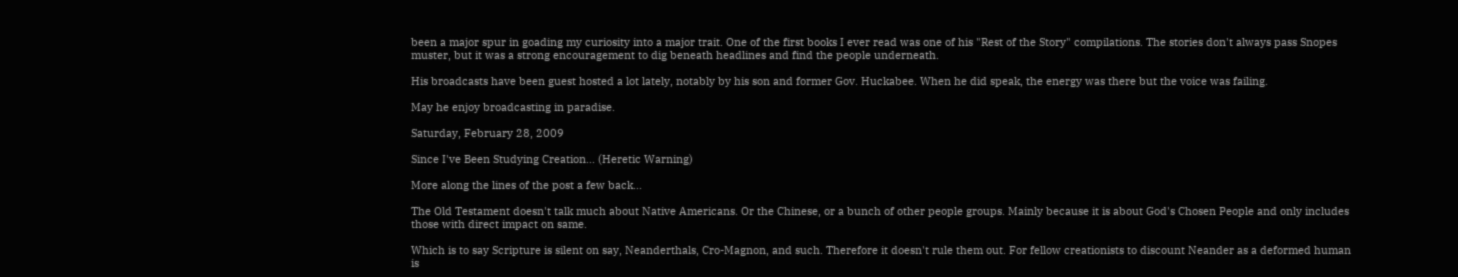been a major spur in goading my curiosity into a major trait. One of the first books I ever read was one of his "Rest of the Story" compilations. The stories don't always pass Snopes muster, but it was a strong encouragement to dig beneath headlines and find the people underneath.

His broadcasts have been guest hosted a lot lately, notably by his son and former Gov. Huckabee. When he did speak, the energy was there but the voice was failing.

May he enjoy broadcasting in paradise.

Saturday, February 28, 2009

Since I've Been Studying Creation... (Heretic Warning)

More along the lines of the post a few back...

The Old Testament doesn't talk much about Native Americans. Or the Chinese, or a bunch of other people groups. Mainly because it is about God's Chosen People and only includes those with direct impact on same.

Which is to say Scripture is silent on say, Neanderthals, Cro-Magnon, and such. Therefore it doesn't rule them out. For fellow creationists to discount Neander as a deformed human is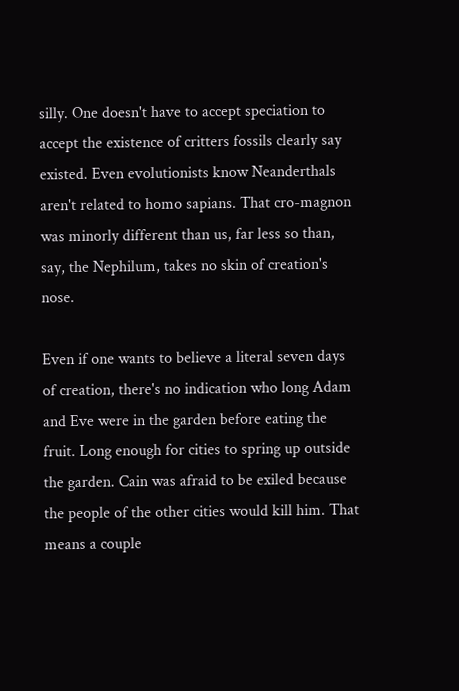silly. One doesn't have to accept speciation to accept the existence of critters fossils clearly say existed. Even evolutionists know Neanderthals aren't related to homo sapians. That cro-magnon was minorly different than us, far less so than, say, the Nephilum, takes no skin of creation's nose.

Even if one wants to believe a literal seven days of creation, there's no indication who long Adam and Eve were in the garden before eating the fruit. Long enough for cities to spring up outside the garden. Cain was afraid to be exiled because the people of the other cities would kill him. That means a couple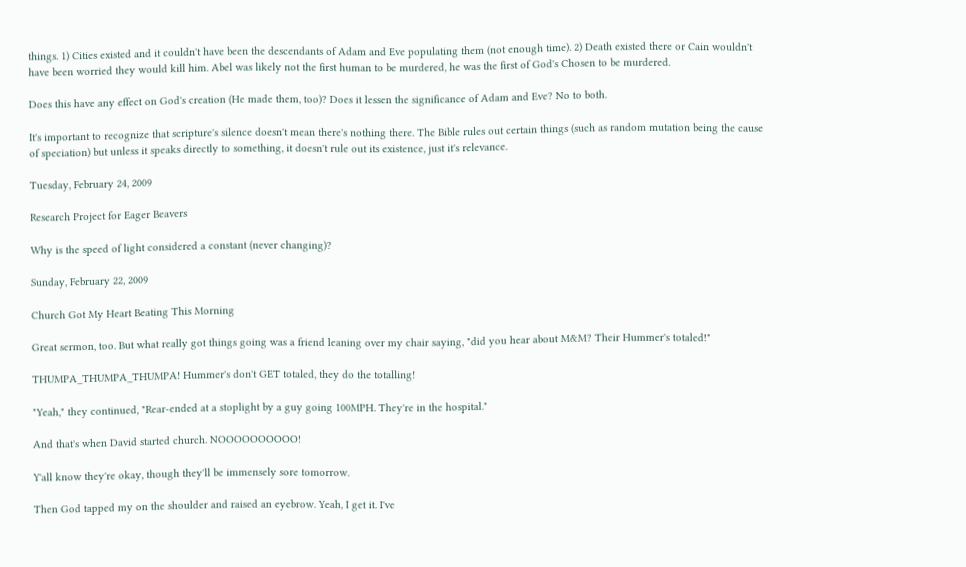things. 1) Cities existed and it couldn't have been the descendants of Adam and Eve populating them (not enough time). 2) Death existed there or Cain wouldn't have been worried they would kill him. Abel was likely not the first human to be murdered, he was the first of God's Chosen to be murdered.

Does this have any effect on God's creation (He made them, too)? Does it lessen the significance of Adam and Eve? No to both.

It's important to recognize that scripture's silence doesn't mean there's nothing there. The Bible rules out certain things (such as random mutation being the cause of speciation) but unless it speaks directly to something, it doesn't rule out its existence, just it's relevance.

Tuesday, February 24, 2009

Research Project for Eager Beavers

Why is the speed of light considered a constant (never changing)?

Sunday, February 22, 2009

Church Got My Heart Beating This Morning

Great sermon, too. But what really got things going was a friend leaning over my chair saying, "did you hear about M&M? Their Hummer's totaled!"

THUMPA_THUMPA_THUMPA! Hummer's don't GET totaled, they do the totalling!

"Yeah," they continued, "Rear-ended at a stoplight by a guy going 100MPH. They're in the hospital."

And that's when David started church. NOOOOOOOOOO!

Y'all know they're okay, though they'll be immensely sore tomorrow.

Then God tapped my on the shoulder and raised an eyebrow. Yeah, I get it. I've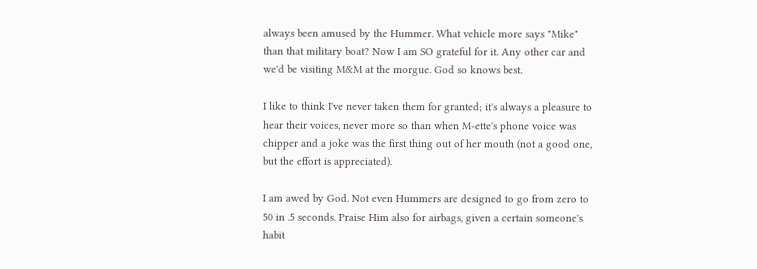always been amused by the Hummer. What vehicle more says "Mike" than that military boat? Now I am SO grateful for it. Any other car and we'd be visiting M&M at the morgue. God so knows best.

I like to think I've never taken them for granted; it's always a pleasure to hear their voices, never more so than when M-ette's phone voice was chipper and a joke was the first thing out of her mouth (not a good one, but the effort is appreciated).

I am awed by God. Not even Hummers are designed to go from zero to 50 in .5 seconds. Praise Him also for airbags, given a certain someone's habit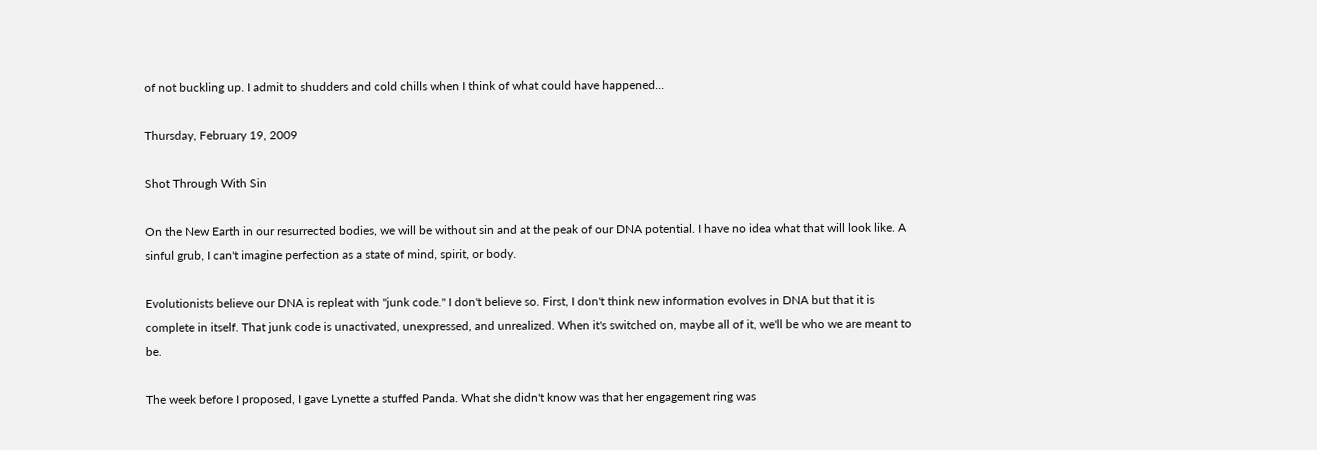of not buckling up. I admit to shudders and cold chills when I think of what could have happened...

Thursday, February 19, 2009

Shot Through With Sin

On the New Earth in our resurrected bodies, we will be without sin and at the peak of our DNA potential. I have no idea what that will look like. A sinful grub, I can't imagine perfection as a state of mind, spirit, or body.

Evolutionists believe our DNA is repleat with "junk code." I don't believe so. First, I don't think new information evolves in DNA but that it is complete in itself. That junk code is unactivated, unexpressed, and unrealized. When it's switched on, maybe all of it, we'll be who we are meant to be.

The week before I proposed, I gave Lynette a stuffed Panda. What she didn't know was that her engagement ring was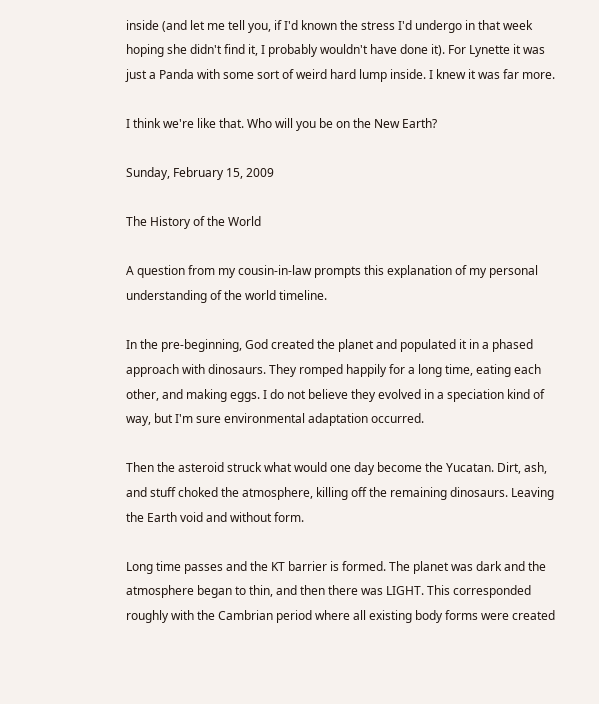inside (and let me tell you, if I'd known the stress I'd undergo in that week hoping she didn't find it, I probably wouldn't have done it). For Lynette it was just a Panda with some sort of weird hard lump inside. I knew it was far more.

I think we're like that. Who will you be on the New Earth?

Sunday, February 15, 2009

The History of the World

A question from my cousin-in-law prompts this explanation of my personal understanding of the world timeline.

In the pre-beginning, God created the planet and populated it in a phased approach with dinosaurs. They romped happily for a long time, eating each other, and making eggs. I do not believe they evolved in a speciation kind of way, but I'm sure environmental adaptation occurred.

Then the asteroid struck what would one day become the Yucatan. Dirt, ash, and stuff choked the atmosphere, killing off the remaining dinosaurs. Leaving the Earth void and without form.

Long time passes and the KT barrier is formed. The planet was dark and the atmosphere began to thin, and then there was LIGHT. This corresponded roughly with the Cambrian period where all existing body forms were created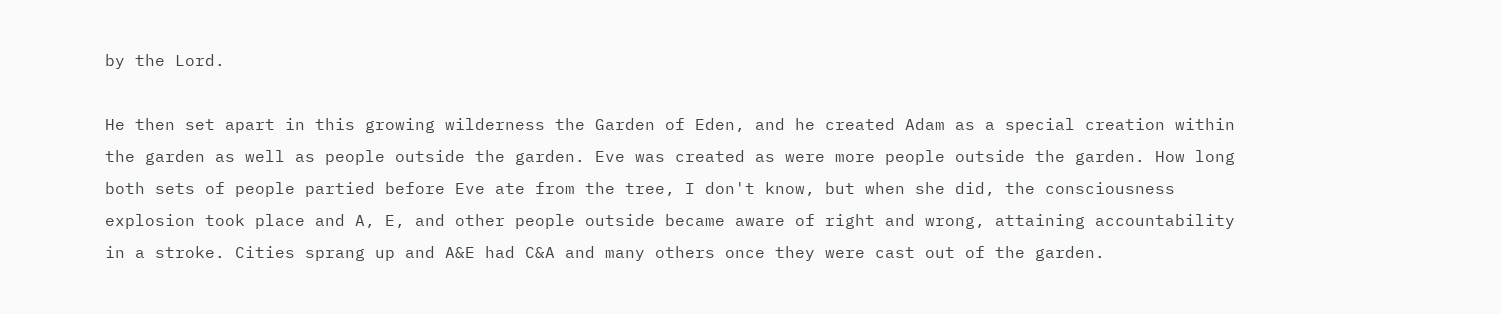by the Lord.

He then set apart in this growing wilderness the Garden of Eden, and he created Adam as a special creation within the garden as well as people outside the garden. Eve was created as were more people outside the garden. How long both sets of people partied before Eve ate from the tree, I don't know, but when she did, the consciousness explosion took place and A, E, and other people outside became aware of right and wrong, attaining accountability in a stroke. Cities sprang up and A&E had C&A and many others once they were cast out of the garden.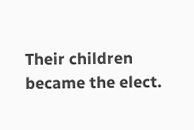Their children became the elect.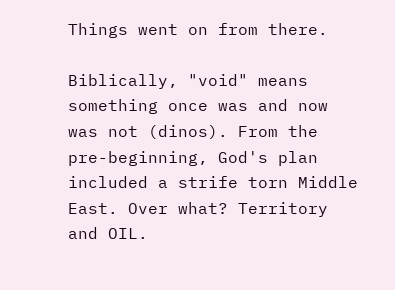Things went on from there.

Biblically, "void" means something once was and now was not (dinos). From the pre-beginning, God's plan included a strife torn Middle East. Over what? Territory and OIL.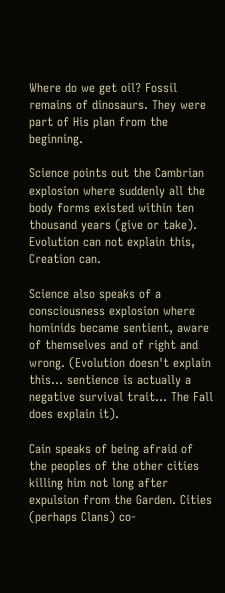Where do we get oil? Fossil remains of dinosaurs. They were part of His plan from the beginning.

Science points out the Cambrian explosion where suddenly all the body forms existed within ten thousand years (give or take). Evolution can not explain this, Creation can.

Science also speaks of a consciousness explosion where hominids became sentient, aware of themselves and of right and wrong. (Evolution doesn't explain this... sentience is actually a negative survival trait... The Fall does explain it).

Cain speaks of being afraid of the peoples of the other cities killing him not long after expulsion from the Garden. Cities (perhaps Clans) co-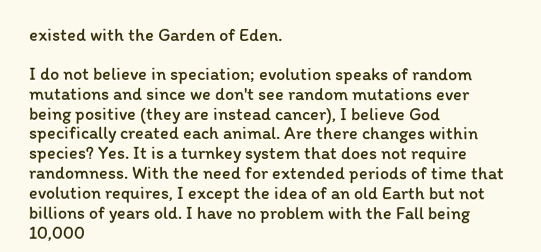existed with the Garden of Eden.

I do not believe in speciation; evolution speaks of random mutations and since we don't see random mutations ever being positive (they are instead cancer), I believe God specifically created each animal. Are there changes within species? Yes. It is a turnkey system that does not require randomness. With the need for extended periods of time that evolution requires, I except the idea of an old Earth but not billions of years old. I have no problem with the Fall being 10,000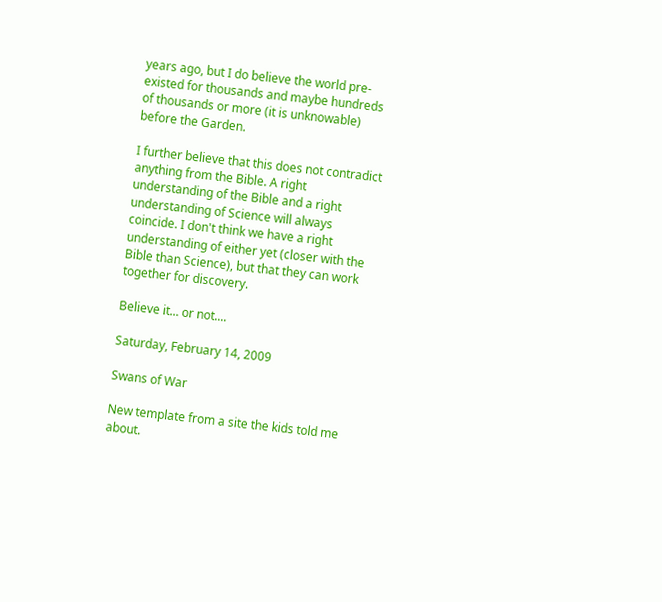years ago, but I do believe the world pre-existed for thousands and maybe hundreds of thousands or more (it is unknowable) before the Garden.

I further believe that this does not contradict anything from the Bible. A right understanding of the Bible and a right understanding of Science will always coincide. I don't think we have a right understanding of either yet (closer with the Bible than Science), but that they can work together for discovery.

Believe it... or not....

Saturday, February 14, 2009

Swans of War

New template from a site the kids told me about.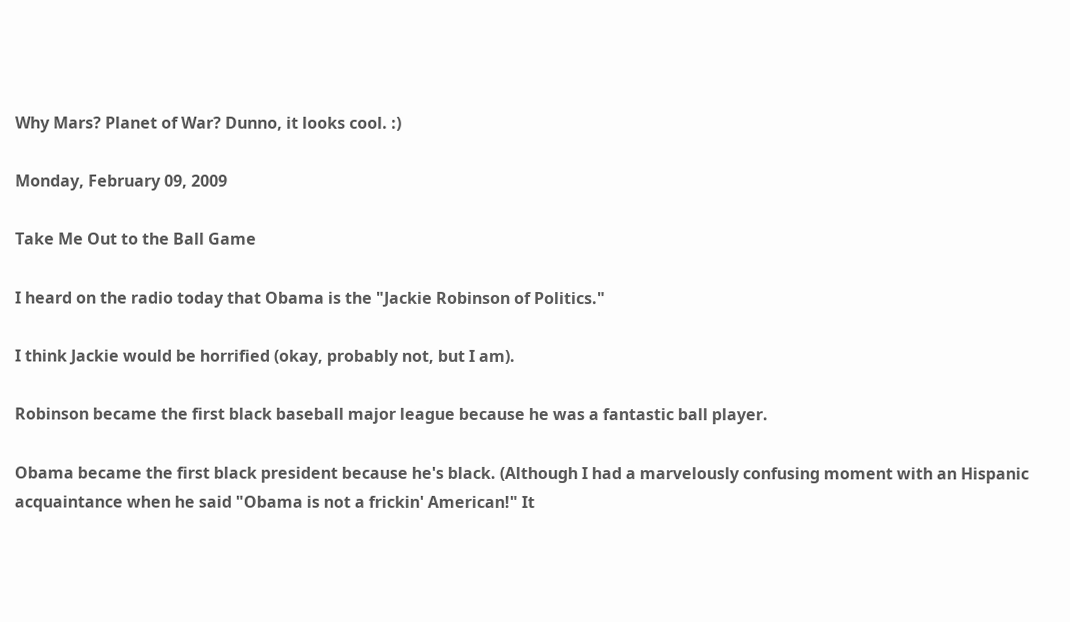Why Mars? Planet of War? Dunno, it looks cool. :)

Monday, February 09, 2009

Take Me Out to the Ball Game

I heard on the radio today that Obama is the "Jackie Robinson of Politics."

I think Jackie would be horrified (okay, probably not, but I am).

Robinson became the first black baseball major league because he was a fantastic ball player.

Obama became the first black president because he's black. (Although I had a marvelously confusing moment with an Hispanic acquaintance when he said "Obama is not a frickin' American!" It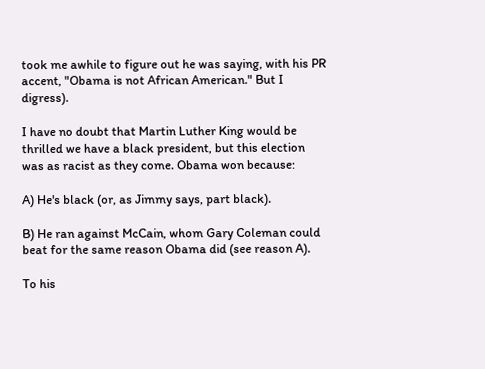took me awhile to figure out he was saying, with his PR accent, "Obama is not African American." But I digress).

I have no doubt that Martin Luther King would be thrilled we have a black president, but this election was as racist as they come. Obama won because:

A) He's black (or, as Jimmy says, part black).

B) He ran against McCain, whom Gary Coleman could beat for the same reason Obama did (see reason A).

To his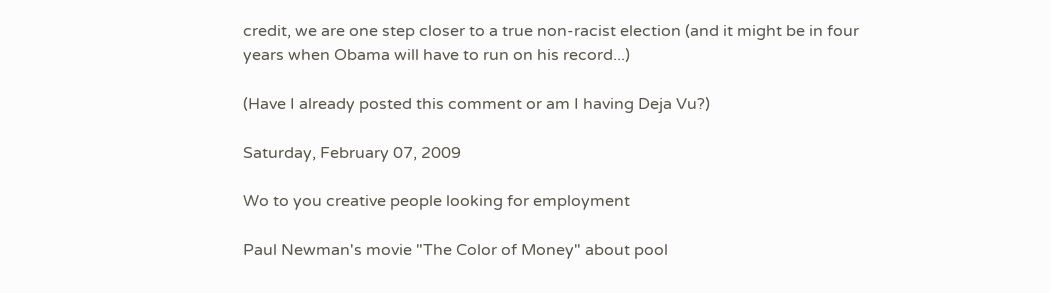credit, we are one step closer to a true non-racist election (and it might be in four years when Obama will have to run on his record...)

(Have I already posted this comment or am I having Deja Vu?)

Saturday, February 07, 2009

Wo to you creative people looking for employment

Paul Newman's movie "The Color of Money" about pool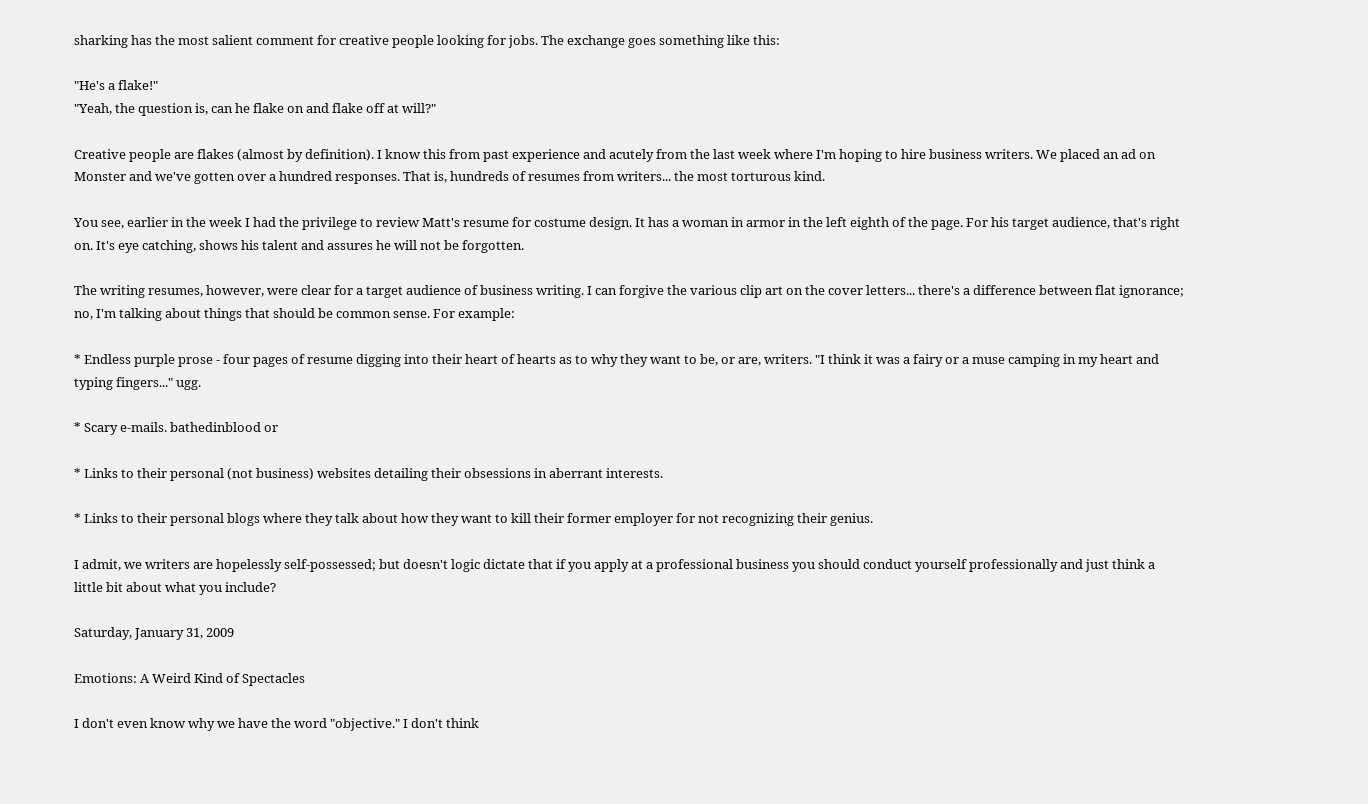sharking has the most salient comment for creative people looking for jobs. The exchange goes something like this:

"He's a flake!"
"Yeah, the question is, can he flake on and flake off at will?"

Creative people are flakes (almost by definition). I know this from past experience and acutely from the last week where I'm hoping to hire business writers. We placed an ad on Monster and we've gotten over a hundred responses. That is, hundreds of resumes from writers... the most torturous kind.

You see, earlier in the week I had the privilege to review Matt's resume for costume design. It has a woman in armor in the left eighth of the page. For his target audience, that's right on. It's eye catching, shows his talent and assures he will not be forgotten.

The writing resumes, however, were clear for a target audience of business writing. I can forgive the various clip art on the cover letters... there's a difference between flat ignorance; no, I'm talking about things that should be common sense. For example:

* Endless purple prose - four pages of resume digging into their heart of hearts as to why they want to be, or are, writers. "I think it was a fairy or a muse camping in my heart and typing fingers..." ugg.

* Scary e-mails. bathedinblood or

* Links to their personal (not business) websites detailing their obsessions in aberrant interests.

* Links to their personal blogs where they talk about how they want to kill their former employer for not recognizing their genius.

I admit, we writers are hopelessly self-possessed; but doesn't logic dictate that if you apply at a professional business you should conduct yourself professionally and just think a little bit about what you include?

Saturday, January 31, 2009

Emotions: A Weird Kind of Spectacles

I don't even know why we have the word "objective." I don't think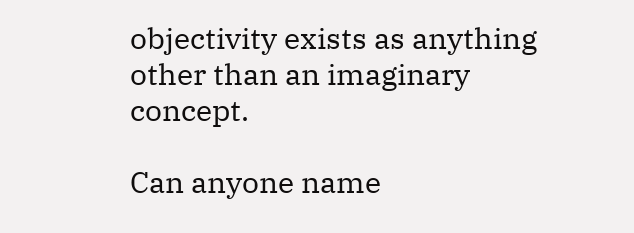objectivity exists as anything other than an imaginary concept.

Can anyone name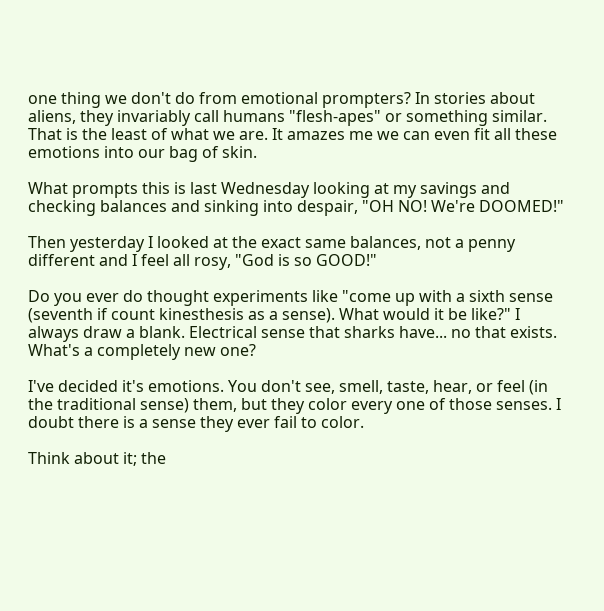one thing we don't do from emotional prompters? In stories about aliens, they invariably call humans "flesh-apes" or something similar. That is the least of what we are. It amazes me we can even fit all these emotions into our bag of skin.

What prompts this is last Wednesday looking at my savings and checking balances and sinking into despair, "OH NO! We're DOOMED!"

Then yesterday I looked at the exact same balances, not a penny different and I feel all rosy, "God is so GOOD!"

Do you ever do thought experiments like "come up with a sixth sense (seventh if count kinesthesis as a sense). What would it be like?" I always draw a blank. Electrical sense that sharks have... no that exists. What's a completely new one?

I've decided it's emotions. You don't see, smell, taste, hear, or feel (in the traditional sense) them, but they color every one of those senses. I doubt there is a sense they ever fail to color.

Think about it; the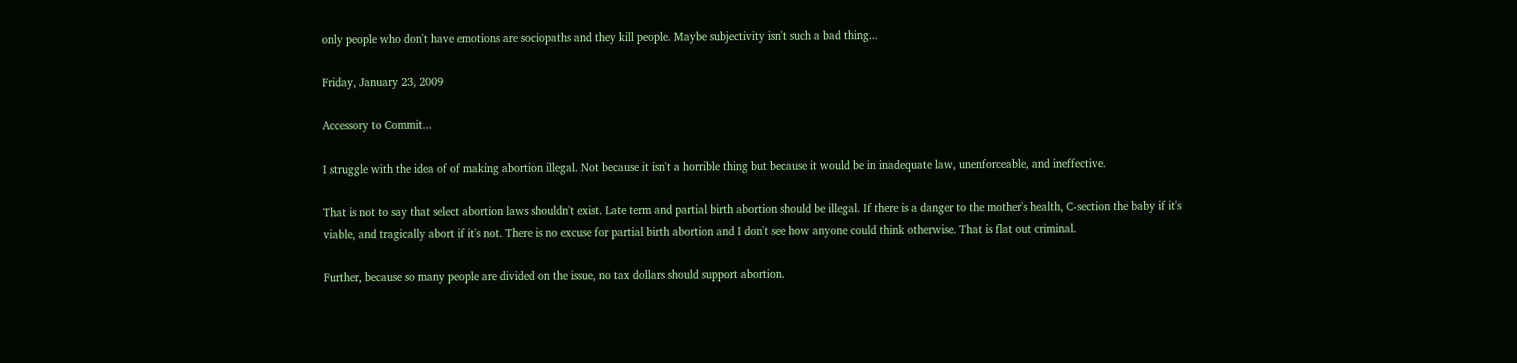only people who don't have emotions are sociopaths and they kill people. Maybe subjectivity isn't such a bad thing...

Friday, January 23, 2009

Accessory to Commit...

I struggle with the idea of of making abortion illegal. Not because it isn't a horrible thing but because it would be in inadequate law, unenforceable, and ineffective.

That is not to say that select abortion laws shouldn't exist. Late term and partial birth abortion should be illegal. If there is a danger to the mother's health, C-section the baby if it's viable, and tragically abort if it's not. There is no excuse for partial birth abortion and I don't see how anyone could think otherwise. That is flat out criminal.

Further, because so many people are divided on the issue, no tax dollars should support abortion.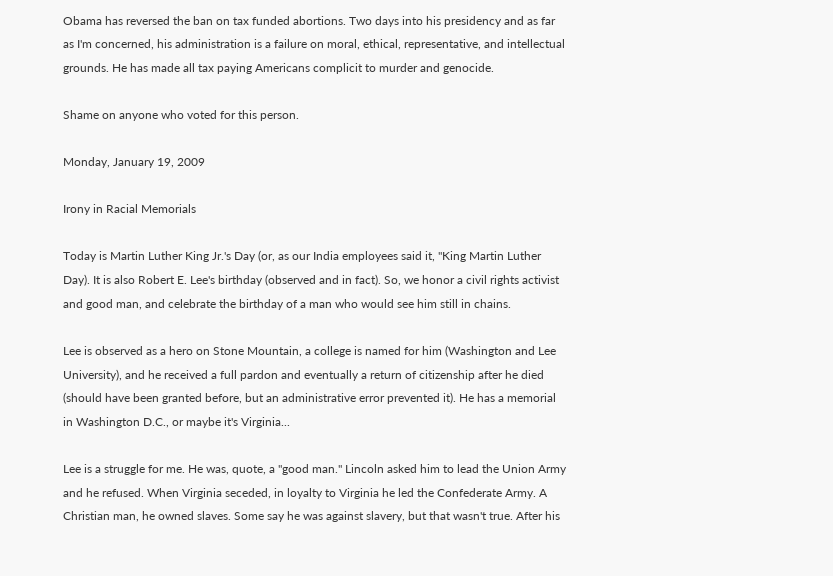Obama has reversed the ban on tax funded abortions. Two days into his presidency and as far as I'm concerned, his administration is a failure on moral, ethical, representative, and intellectual grounds. He has made all tax paying Americans complicit to murder and genocide.

Shame on anyone who voted for this person.

Monday, January 19, 2009

Irony in Racial Memorials

Today is Martin Luther King Jr.'s Day (or, as our India employees said it, "King Martin Luther Day). It is also Robert E. Lee's birthday (observed and in fact). So, we honor a civil rights activist and good man, and celebrate the birthday of a man who would see him still in chains.

Lee is observed as a hero on Stone Mountain, a college is named for him (Washington and Lee University), and he received a full pardon and eventually a return of citizenship after he died (should have been granted before, but an administrative error prevented it). He has a memorial in Washington D.C., or maybe it's Virginia...

Lee is a struggle for me. He was, quote, a "good man." Lincoln asked him to lead the Union Army and he refused. When Virginia seceded, in loyalty to Virginia he led the Confederate Army. A Christian man, he owned slaves. Some say he was against slavery, but that wasn't true. After his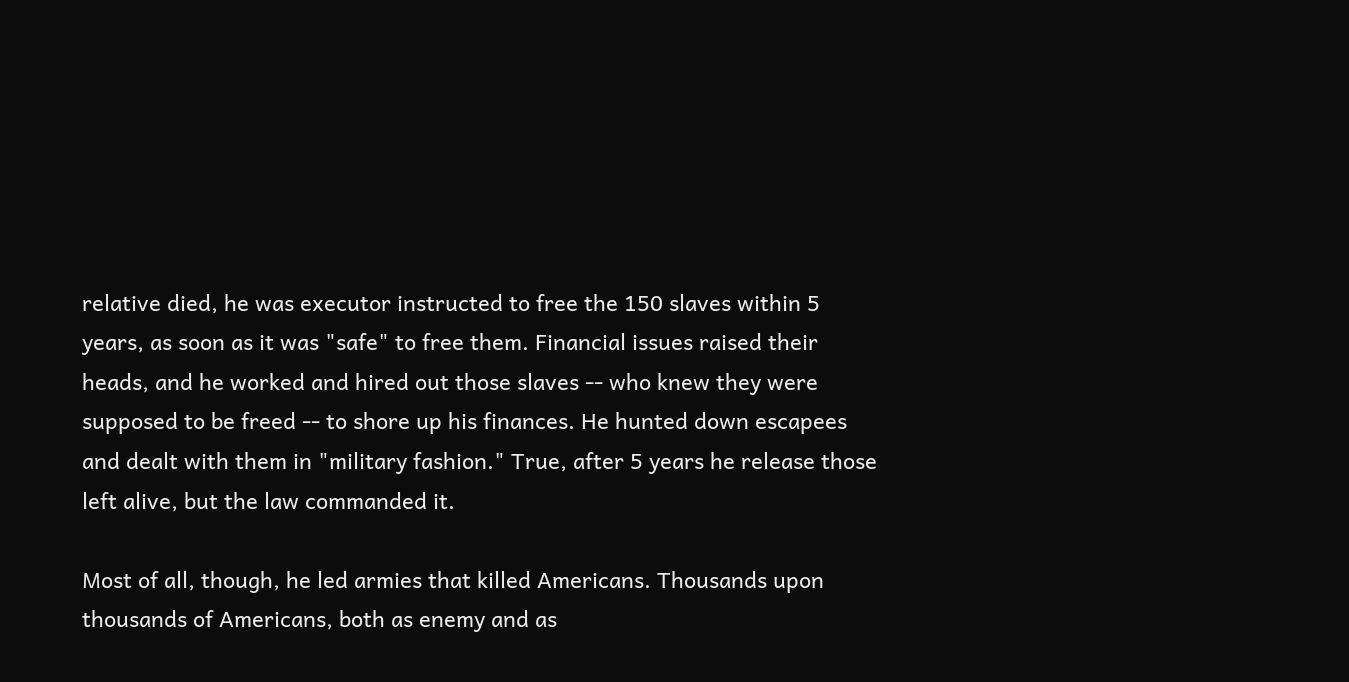relative died, he was executor instructed to free the 150 slaves within 5 years, as soon as it was "safe" to free them. Financial issues raised their heads, and he worked and hired out those slaves -- who knew they were supposed to be freed -- to shore up his finances. He hunted down escapees and dealt with them in "military fashion." True, after 5 years he release those left alive, but the law commanded it.

Most of all, though, he led armies that killed Americans. Thousands upon thousands of Americans, both as enemy and as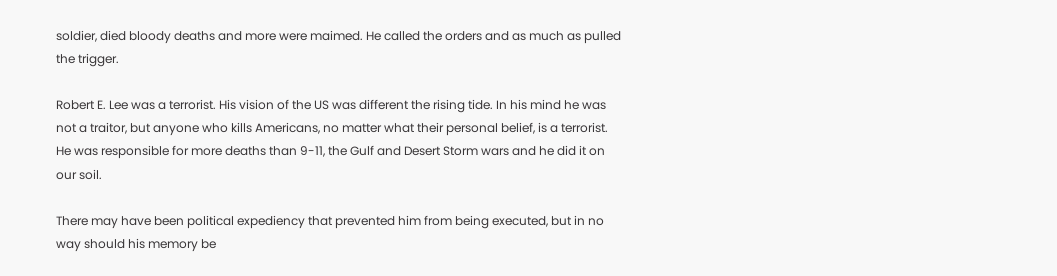soldier, died bloody deaths and more were maimed. He called the orders and as much as pulled the trigger.

Robert E. Lee was a terrorist. His vision of the US was different the rising tide. In his mind he was not a traitor, but anyone who kills Americans, no matter what their personal belief, is a terrorist. He was responsible for more deaths than 9-11, the Gulf and Desert Storm wars and he did it on our soil.

There may have been political expediency that prevented him from being executed, but in no way should his memory be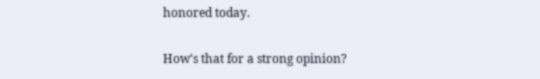honored today.

How's that for a strong opinion?